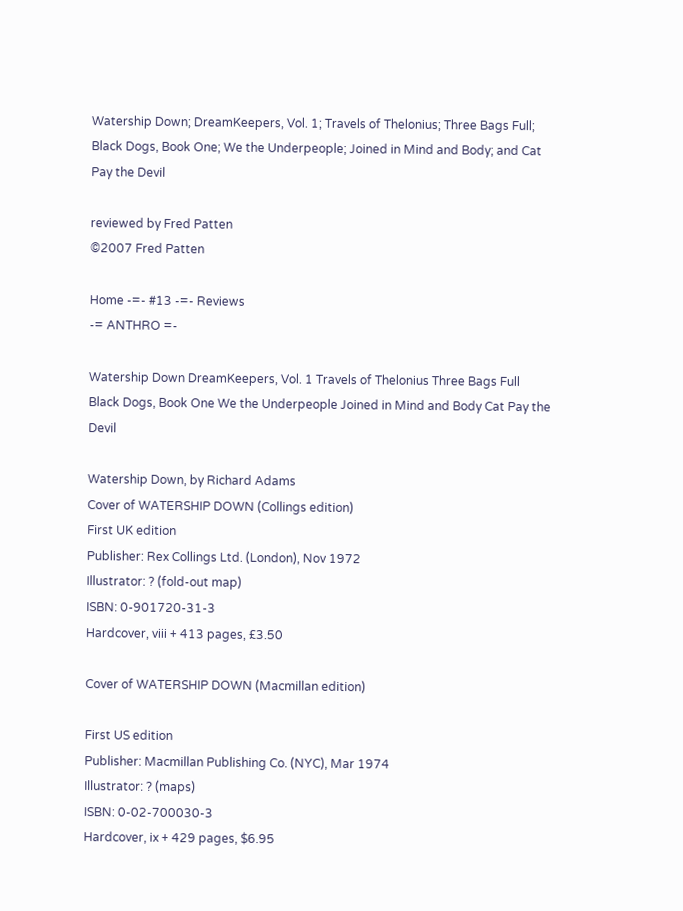Watership Down; DreamKeepers, Vol. 1; Travels of Thelonius; Three Bags Full; Black Dogs, Book One; We the Underpeople; Joined in Mind and Body; and Cat Pay the Devil

reviewed by Fred Patten
©2007 Fred Patten

Home -=- #13 -=- Reviews
-= ANTHRO =-

Watership Down DreamKeepers, Vol. 1 Travels of Thelonius Three Bags Full
Black Dogs, Book One We the Underpeople Joined in Mind and Body Cat Pay the Devil

Watership Down, by Richard Adams
Cover of WATERSHIP DOWN (Collings edition)
First UK edition
Publisher: Rex Collings Ltd. (London), Nov 1972
Illustrator: ? (fold-out map)
ISBN: 0-901720-31-3
Hardcover, viii + 413 pages, £3.50

Cover of WATERSHIP DOWN (Macmillan edition)

First US edition
Publisher: Macmillan Publishing Co. (NYC), Mar 1974
Illustrator: ? (maps)
ISBN: 0-02-700030-3
Hardcover, ix + 429 pages, $6.95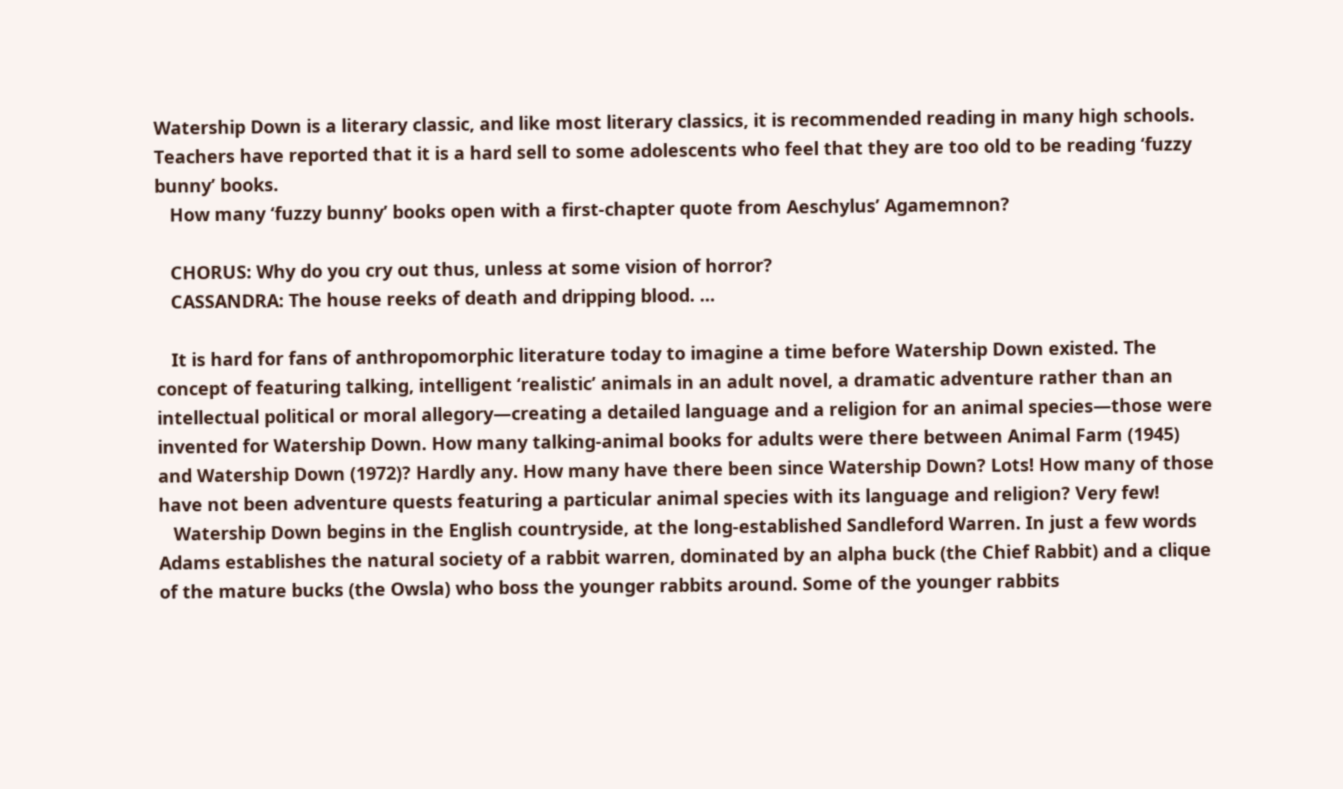Watership Down is a literary classic, and like most literary classics, it is recommended reading in many high schools. Teachers have reported that it is a hard sell to some adolescents who feel that they are too old to be reading ‘fuzzy bunny’ books.
   How many ‘fuzzy bunny’ books open with a first-chapter quote from Aeschylus’ Agamemnon?

   CHORUS: Why do you cry out thus, unless at some vision of horror?
   CASSANDRA: The house reeks of death and dripping blood. …

   It is hard for fans of anthropomorphic literature today to imagine a time before Watership Down existed. The concept of featuring talking, intelligent ‘realistic’ animals in an adult novel, a dramatic adventure rather than an intellectual political or moral allegory—creating a detailed language and a religion for an animal species—those were invented for Watership Down. How many talking-animal books for adults were there between Animal Farm (1945) and Watership Down (1972)? Hardly any. How many have there been since Watership Down? Lots! How many of those have not been adventure quests featuring a particular animal species with its language and religion? Very few!
   Watership Down begins in the English countryside, at the long-established Sandleford Warren. In just a few words Adams establishes the natural society of a rabbit warren, dominated by an alpha buck (the Chief Rabbit) and a clique of the mature bucks (the Owsla) who boss the younger rabbits around. Some of the younger rabbits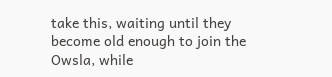take this, waiting until they become old enough to join the Owsla, while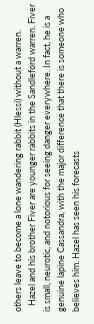others leave to become a lone wandering rabbit (Hlessi) without a warren.
   Hazel and his brother Fiver are younger rabbits in the Sandleford warren. Fiver is small, neurotic, and notorious for seeing danger everywhere. In fact, he is a genuine lapine Cassandra, with the major difference that there is someone who believes him. Hazel has seen his forecasts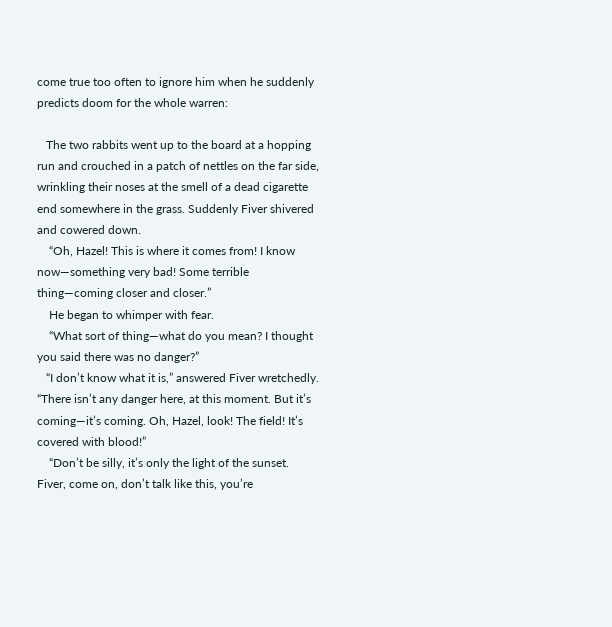come true too often to ignore him when he suddenly predicts doom for the whole warren:

   The two rabbits went up to the board at a hopping run and crouched in a patch of nettles on the far side, wrinkling their noses at the smell of a dead cigarette end somewhere in the grass. Suddenly Fiver shivered and cowered down.
    “Oh, Hazel! This is where it comes from! I know now—something very bad! Some terrible thing—coming closer and closer.”
    He began to whimper with fear.
    “What sort of thing—what do you mean? I thought you said there was no danger?”
   “I don’t know what it is,” answered Fiver wretchedly. “There isn’t any danger here, at this moment. But it’s coming—it’s coming. Oh, Hazel, look! The field! It’s covered with blood!”
    “Don’t be silly, it’s only the light of the sunset. Fiver, come on, don’t talk like this, you’re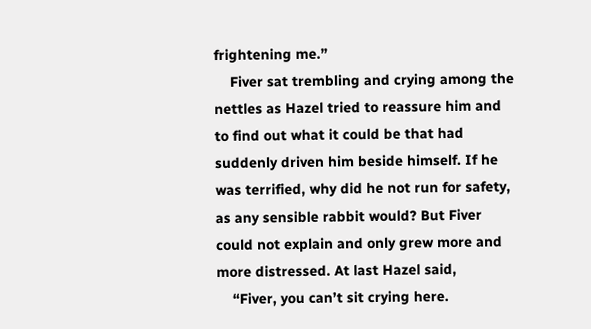frightening me.”
    Fiver sat trembling and crying among the nettles as Hazel tried to reassure him and to find out what it could be that had suddenly driven him beside himself. If he was terrified, why did he not run for safety, as any sensible rabbit would? But Fiver could not explain and only grew more and more distressed. At last Hazel said,
    “Fiver, you can’t sit crying here.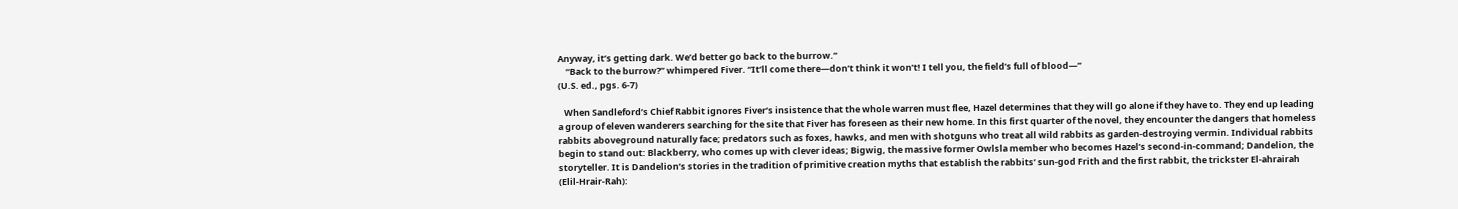Anyway, it’s getting dark. We’d better go back to the burrow.”
    “Back to the burrow?” whimpered Fiver. “It’ll come there—don’t think it won’t! I tell you, the field’s full of blood—”
(U.S. ed., pgs. 6-7)

   When Sandleford’s Chief Rabbit ignores Fiver’s insistence that the whole warren must flee, Hazel determines that they will go alone if they have to. They end up leading a group of eleven wanderers searching for the site that Fiver has foreseen as their new home. In this first quarter of the novel, they encounter the dangers that homeless rabbits aboveground naturally face; predators such as foxes, hawks, and men with shotguns who treat all wild rabbits as garden-destroying vermin. Individual rabbits begin to stand out: Blackberry, who comes up with clever ideas; Bigwig, the massive former Owlsla member who becomes Hazel’s second-in-command; Dandelion, the storyteller. It is Dandelion’s stories in the tradition of primitive creation myths that establish the rabbits’ sun-god Frith and the first rabbit, the trickster El-ahrairah (Elil-Hrair-Rah):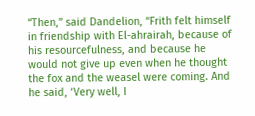“Then,” said Dandelion, “Frith felt himself in friendship with El-ahrairah, because of his resourcefulness, and because he would not give up even when he thought the fox and the weasel were coming. And he said, ‘Very well, I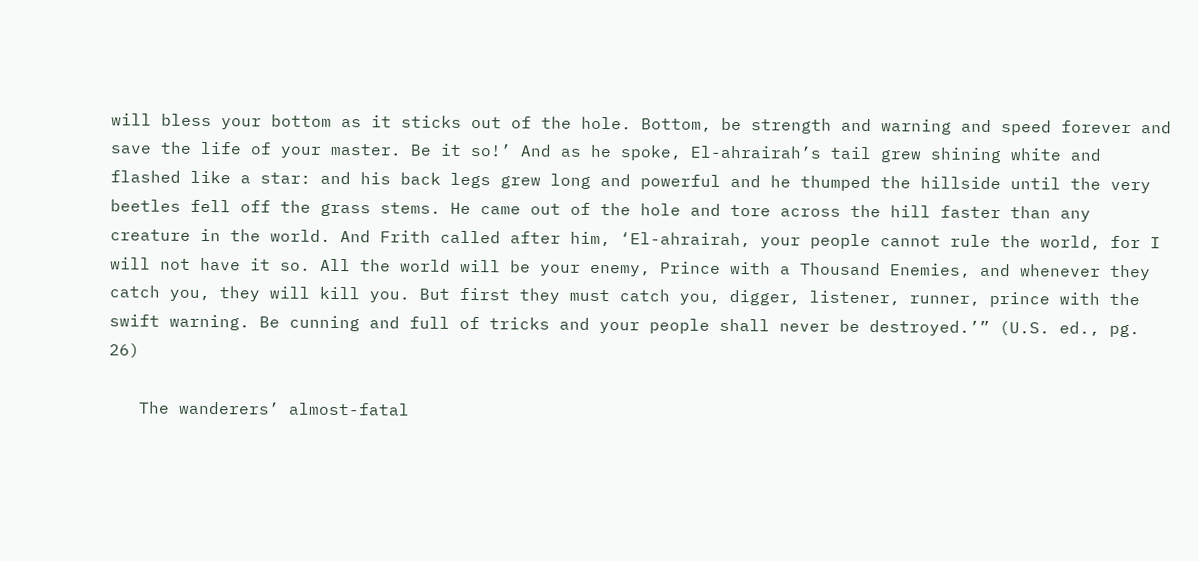will bless your bottom as it sticks out of the hole. Bottom, be strength and warning and speed forever and save the life of your master. Be it so!’ And as he spoke, El-ahrairah’s tail grew shining white and flashed like a star: and his back legs grew long and powerful and he thumped the hillside until the very beetles fell off the grass stems. He came out of the hole and tore across the hill faster than any creature in the world. And Frith called after him, ‘El-ahrairah, your people cannot rule the world, for I will not have it so. All the world will be your enemy, Prince with a Thousand Enemies, and whenever they catch you, they will kill you. But first they must catch you, digger, listener, runner, prince with the swift warning. Be cunning and full of tricks and your people shall never be destroyed.’” (U.S. ed., pg. 26)

   The wanderers’ almost-fatal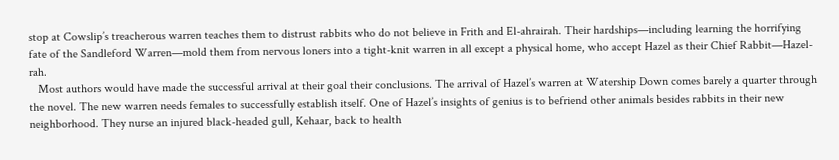stop at Cowslip’s treacherous warren teaches them to distrust rabbits who do not believe in Frith and El-ahrairah. Their hardships—including learning the horrifying fate of the Sandleford Warren—mold them from nervous loners into a tight-knit warren in all except a physical home, who accept Hazel as their Chief Rabbit—Hazel-rah.
   Most authors would have made the successful arrival at their goal their conclusions. The arrival of Hazel’s warren at Watership Down comes barely a quarter through the novel. The new warren needs females to successfully establish itself. One of Hazel’s insights of genius is to befriend other animals besides rabbits in their new neighborhood. They nurse an injured black-headed gull, Kehaar, back to health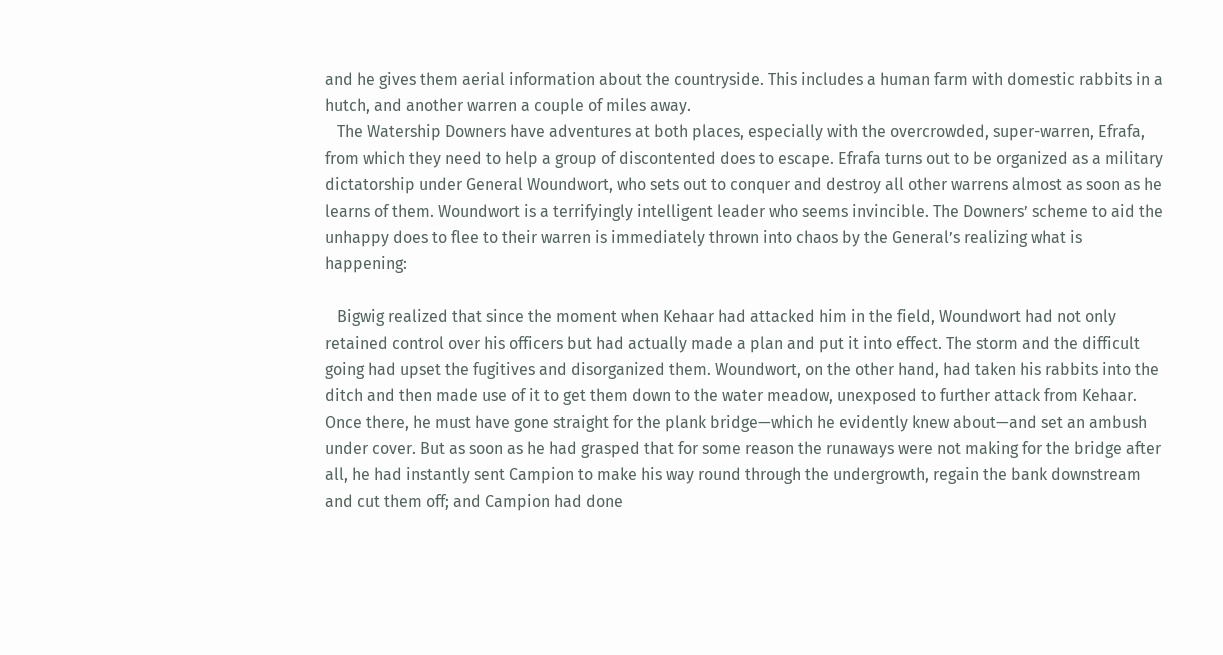and he gives them aerial information about the countryside. This includes a human farm with domestic rabbits in a hutch, and another warren a couple of miles away.
   The Watership Downers have adventures at both places, especially with the overcrowded, super-warren, Efrafa, from which they need to help a group of discontented does to escape. Efrafa turns out to be organized as a military dictatorship under General Woundwort, who sets out to conquer and destroy all other warrens almost as soon as he learns of them. Woundwort is a terrifyingly intelligent leader who seems invincible. The Downers’ scheme to aid the unhappy does to flee to their warren is immediately thrown into chaos by the General’s realizing what is happening:

   Bigwig realized that since the moment when Kehaar had attacked him in the field, Woundwort had not only retained control over his officers but had actually made a plan and put it into effect. The storm and the difficult going had upset the fugitives and disorganized them. Woundwort, on the other hand, had taken his rabbits into the ditch and then made use of it to get them down to the water meadow, unexposed to further attack from Kehaar. Once there, he must have gone straight for the plank bridge—which he evidently knew about—and set an ambush under cover. But as soon as he had grasped that for some reason the runaways were not making for the bridge after all, he had instantly sent Campion to make his way round through the undergrowth, regain the bank downstream and cut them off; and Campion had done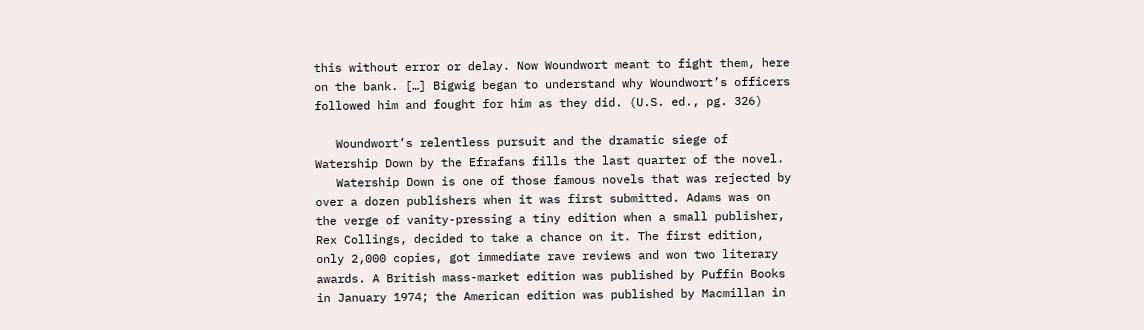this without error or delay. Now Woundwort meant to fight them, here on the bank. […] Bigwig began to understand why Woundwort’s officers followed him and fought for him as they did. (U.S. ed., pg. 326)

   Woundwort’s relentless pursuit and the dramatic siege of Watership Down by the Efrafans fills the last quarter of the novel.
   Watership Down is one of those famous novels that was rejected by over a dozen publishers when it was first submitted. Adams was on the verge of vanity-pressing a tiny edition when a small publisher, Rex Collings, decided to take a chance on it. The first edition, only 2,000 copies, got immediate rave reviews and won two literary awards. A British mass-market edition was published by Puffin Books in January 1974; the American edition was published by Macmillan in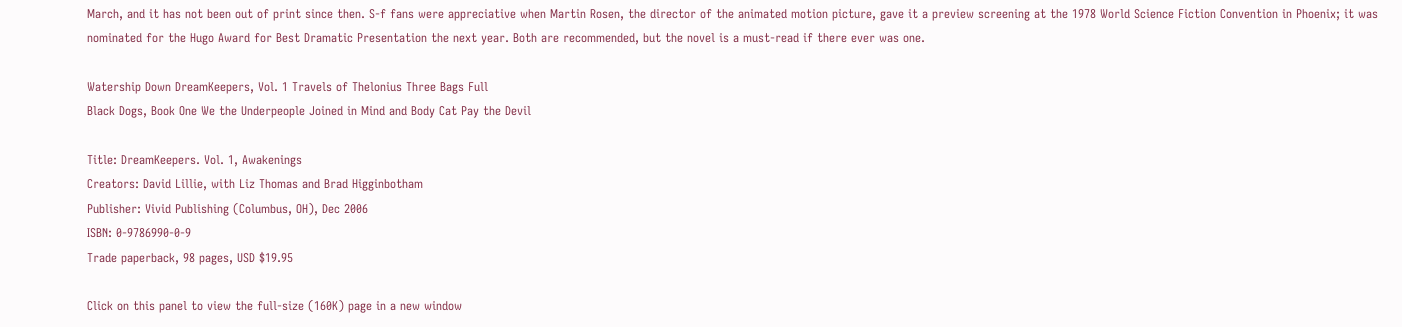March, and it has not been out of print since then. S-f fans were appreciative when Martin Rosen, the director of the animated motion picture, gave it a preview screening at the 1978 World Science Fiction Convention in Phoenix; it was nominated for the Hugo Award for Best Dramatic Presentation the next year. Both are recommended, but the novel is a must-read if there ever was one.

Watership Down DreamKeepers, Vol. 1 Travels of Thelonius Three Bags Full
Black Dogs, Book One We the Underpeople Joined in Mind and Body Cat Pay the Devil

Title: DreamKeepers. Vol. 1, Awakenings
Creators: David Lillie, with Liz Thomas and Brad Higginbotham
Publisher: Vivid Publishing (Columbus, OH), Dec 2006
ISBN: 0-9786990-0-9
Trade paperback, 98 pages, USD $19.95

Click on this panel to view the full-size (160K) page in a new window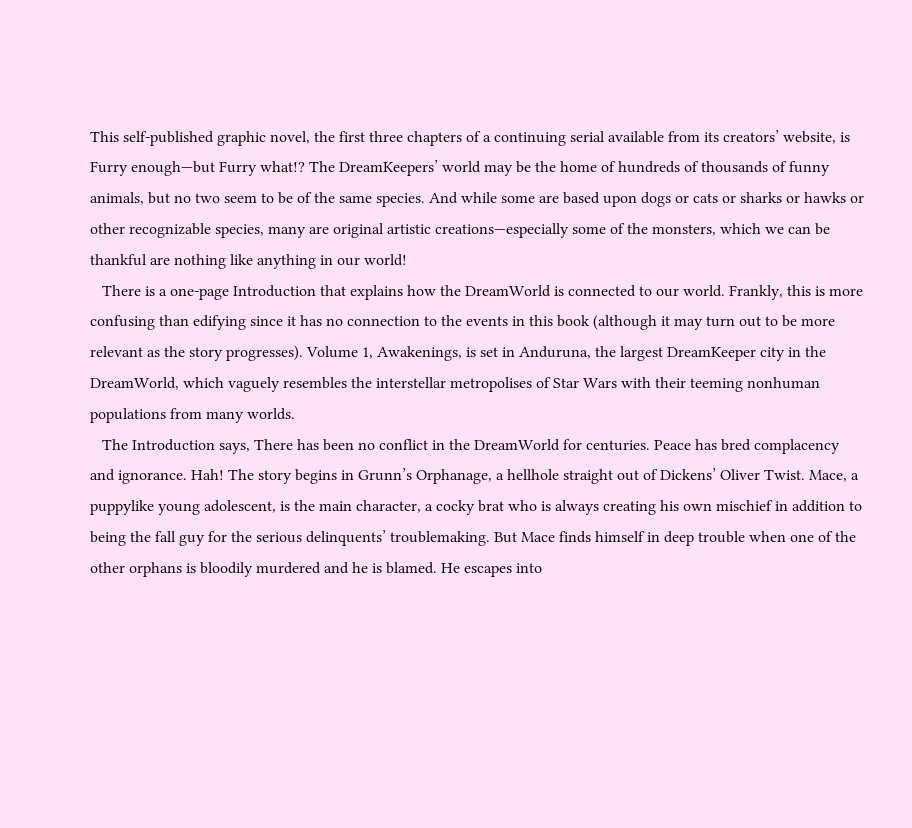This self-published graphic novel, the first three chapters of a continuing serial available from its creators’ website, is Furry enough—but Furry what!? The DreamKeepers’ world may be the home of hundreds of thousands of funny animals, but no two seem to be of the same species. And while some are based upon dogs or cats or sharks or hawks or other recognizable species, many are original artistic creations—especially some of the monsters, which we can be thankful are nothing like anything in our world!
   There is a one-page Introduction that explains how the DreamWorld is connected to our world. Frankly, this is more confusing than edifying since it has no connection to the events in this book (although it may turn out to be more relevant as the story progresses). Volume 1, Awakenings, is set in Anduruna, the largest DreamKeeper city in the DreamWorld, which vaguely resembles the interstellar metropolises of Star Wars with their teeming nonhuman populations from many worlds.
   The Introduction says, There has been no conflict in the DreamWorld for centuries. Peace has bred complacency and ignorance. Hah! The story begins in Grunn’s Orphanage, a hellhole straight out of Dickens’ Oliver Twist. Mace, a puppylike young adolescent, is the main character, a cocky brat who is always creating his own mischief in addition to being the fall guy for the serious delinquents’ troublemaking. But Mace finds himself in deep trouble when one of the other orphans is bloodily murdered and he is blamed. He escapes into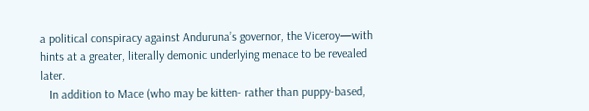a political conspiracy against Anduruna’s governor, the Viceroy—with hints at a greater, literally demonic underlying menace to be revealed later.
   In addition to Mace (who may be kitten- rather than puppy-based,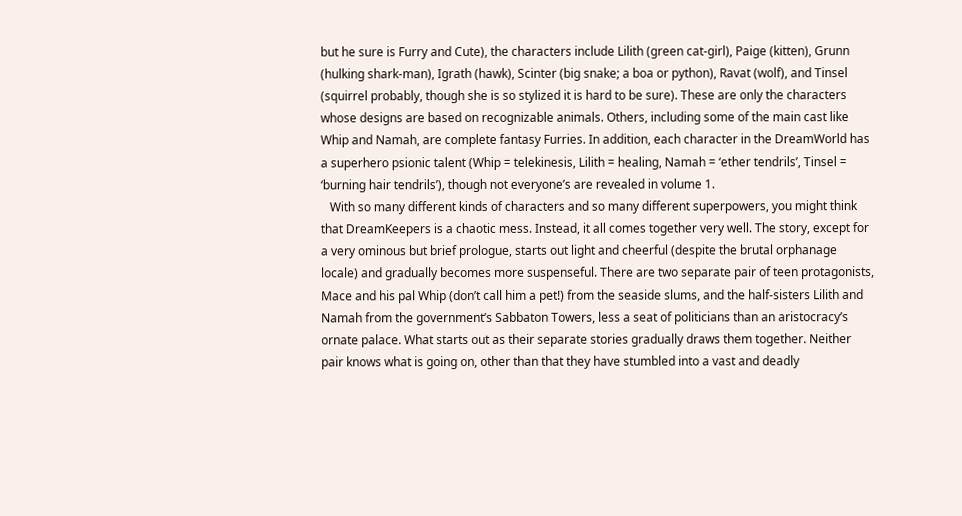but he sure is Furry and Cute), the characters include Lilith (green cat-girl), Paige (kitten), Grunn (hulking shark-man), Igrath (hawk), Scinter (big snake; a boa or python), Ravat (wolf), and Tinsel (squirrel probably, though she is so stylized it is hard to be sure). These are only the characters whose designs are based on recognizable animals. Others, including some of the main cast like Whip and Namah, are complete fantasy Furries. In addition, each character in the DreamWorld has a superhero psionic talent (Whip = telekinesis, Lilith = healing, Namah = ‘ether tendrils’, Tinsel = ‘burning hair tendrils’), though not everyone’s are revealed in volume 1.
   With so many different kinds of characters and so many different superpowers, you might think that DreamKeepers is a chaotic mess. Instead, it all comes together very well. The story, except for a very ominous but brief prologue, starts out light and cheerful (despite the brutal orphanage locale) and gradually becomes more suspenseful. There are two separate pair of teen protagonists, Mace and his pal Whip (don’t call him a pet!) from the seaside slums, and the half-sisters Lilith and Namah from the government’s Sabbaton Towers, less a seat of politicians than an aristocracy’s ornate palace. What starts out as their separate stories gradually draws them together. Neither pair knows what is going on, other than that they have stumbled into a vast and deadly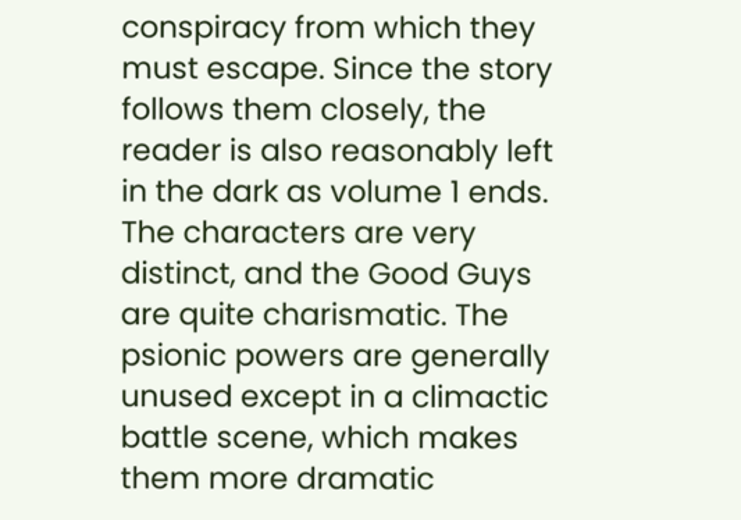conspiracy from which they must escape. Since the story follows them closely, the reader is also reasonably left in the dark as volume 1 ends. The characters are very distinct, and the Good Guys are quite charismatic. The psionic powers are generally unused except in a climactic battle scene, which makes them more dramatic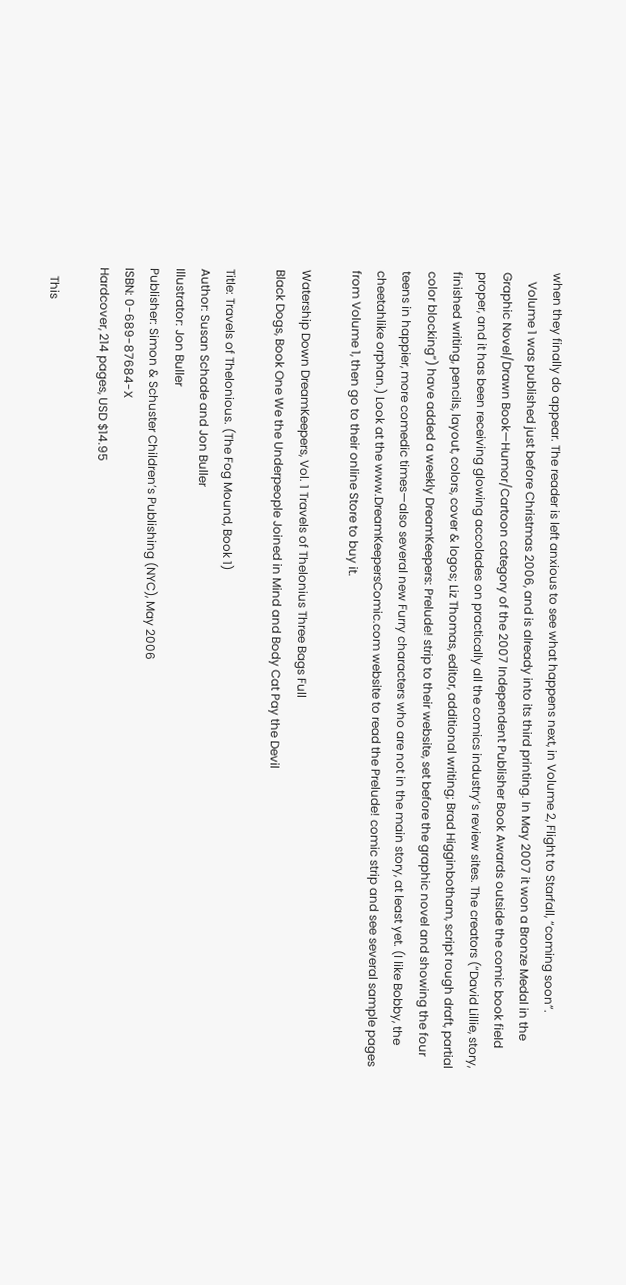when they finally do appear. The reader is left anxious to see what happens next, in Volume 2, Flight to Starfall, “coming soon”.
   Volume 1 was published just before Christmas 2006, and is already into its third printing. In May 2007 it won a Bronze Medal in the Graphic Novel/Drawn Book—Humor/Cartoon category of the 2007 Independent Publisher Book Awards outside the comic book field proper, and it has been receiving glowing accolades on practically all the comics industry’s review sites. The creators (“David Lillie, story, finished writing, pencils, layout, colors, cover & logos; Liz Thomas, editor, additional writing; Brad Higginbotham, script rough draft, partial color blocking”) have added a weekly DreamKeepers: Prelude! strip to their website, set before the graphic novel and showing the four teens in happier, more comedic times—also several new Furry characters who are not in the main story, at least yet. (I like Bobby, the cheetahlike orphan.) Look at the www.DreamKeepersComic.com website to read the Prelude! comic strip and see several sample pages from Volume 1, then go to their online Store to buy it.

Watership Down DreamKeepers, Vol. 1 Travels of Thelonius Three Bags Full
Black Dogs, Book One We the Underpeople Joined in Mind and Body Cat Pay the Devil

Title: Travels of Thelonious. (The Fog Mound, Book 1)
Author: Susan Schade and Jon Buller
Illustrator: Jon Buller
Publisher: Simon & Schuster Children’s Publishing (NYC), May 2006
ISBN: 0-689-87684-X
Hardcover, 214 pages, USD $14.95

   This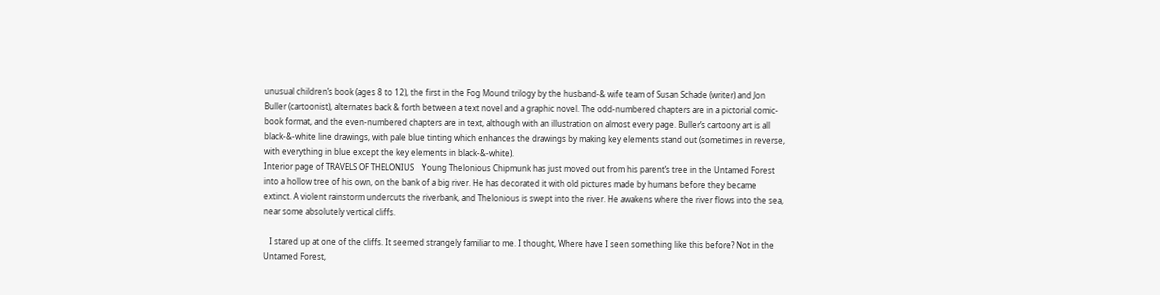unusual children’s book (ages 8 to 12), the first in the Fog Mound trilogy by the husband-& wife team of Susan Schade (writer) and Jon Buller (cartoonist), alternates back & forth between a text novel and a graphic novel. The odd-numbered chapters are in a pictorial comic-book format, and the even-numbered chapters are in text, although with an illustration on almost every page. Buller’s cartoony art is all black-&-white line drawings, with pale blue tinting which enhances the drawings by making key elements stand out (sometimes in reverse, with everything in blue except the key elements in black-&-white).
Interior page of TRAVELS OF THELONIUS    Young Thelonious Chipmunk has just moved out from his parent’s tree in the Untamed Forest into a hollow tree of his own, on the bank of a big river. He has decorated it with old pictures made by humans before they became extinct. A violent rainstorm undercuts the riverbank, and Thelonious is swept into the river. He awakens where the river flows into the sea, near some absolutely vertical cliffs.

   I stared up at one of the cliffs. It seemed strangely familiar to me. I thought, Where have I seen something like this before? Not in the Untamed Forest,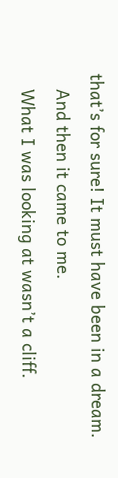that’s for sure! It must have been in a dream.
   And then it came to me.
   What I was looking at wasn’t a cliff.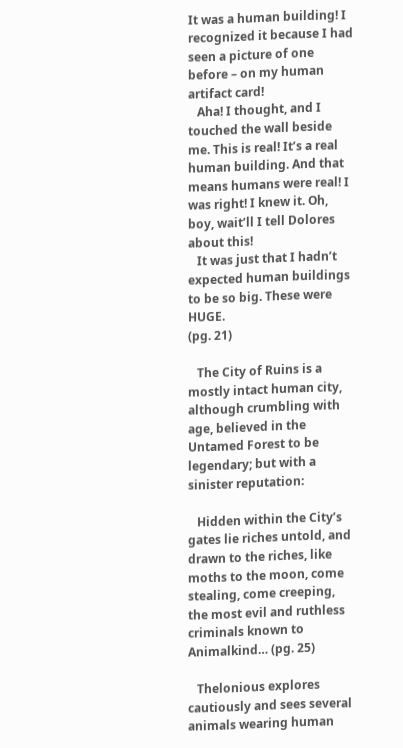It was a human building! I recognized it because I had seen a picture of one before – on my human artifact card!
   Aha! I thought, and I touched the wall beside me. This is real! It’s a real human building. And that means humans were real! I was right! I knew it. Oh, boy, wait’ll I tell Dolores about this!
   It was just that I hadn’t expected human buildings to be so big. These were HUGE.
(pg. 21)

   The City of Ruins is a mostly intact human city, although crumbling with age, believed in the Untamed Forest to be legendary; but with a sinister reputation:

   Hidden within the City’s gates lie riches untold, and drawn to the riches, like moths to the moon, come stealing, come creeping, the most evil and ruthless criminals known to Animalkind… (pg. 25)

   Thelonious explores cautiously and sees several animals wearing human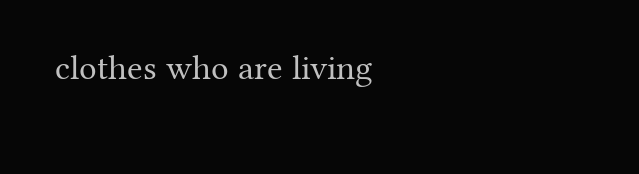clothes who are living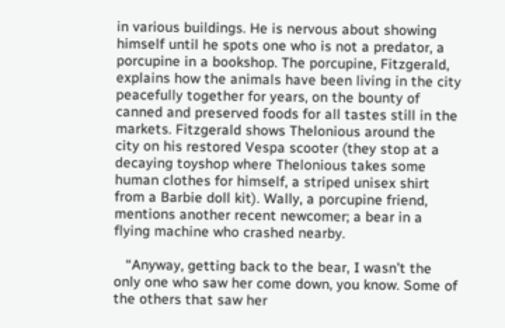in various buildings. He is nervous about showing himself until he spots one who is not a predator, a porcupine in a bookshop. The porcupine, Fitzgerald, explains how the animals have been living in the city peacefully together for years, on the bounty of canned and preserved foods for all tastes still in the markets. Fitzgerald shows Thelonious around the city on his restored Vespa scooter (they stop at a decaying toyshop where Thelonious takes some human clothes for himself, a striped unisex shirt from a Barbie doll kit). Wally, a porcupine friend, mentions another recent newcomer; a bear in a flying machine who crashed nearby.

   “Anyway, getting back to the bear, I wasn’t the only one who saw her come down, you know. Some of the others that saw her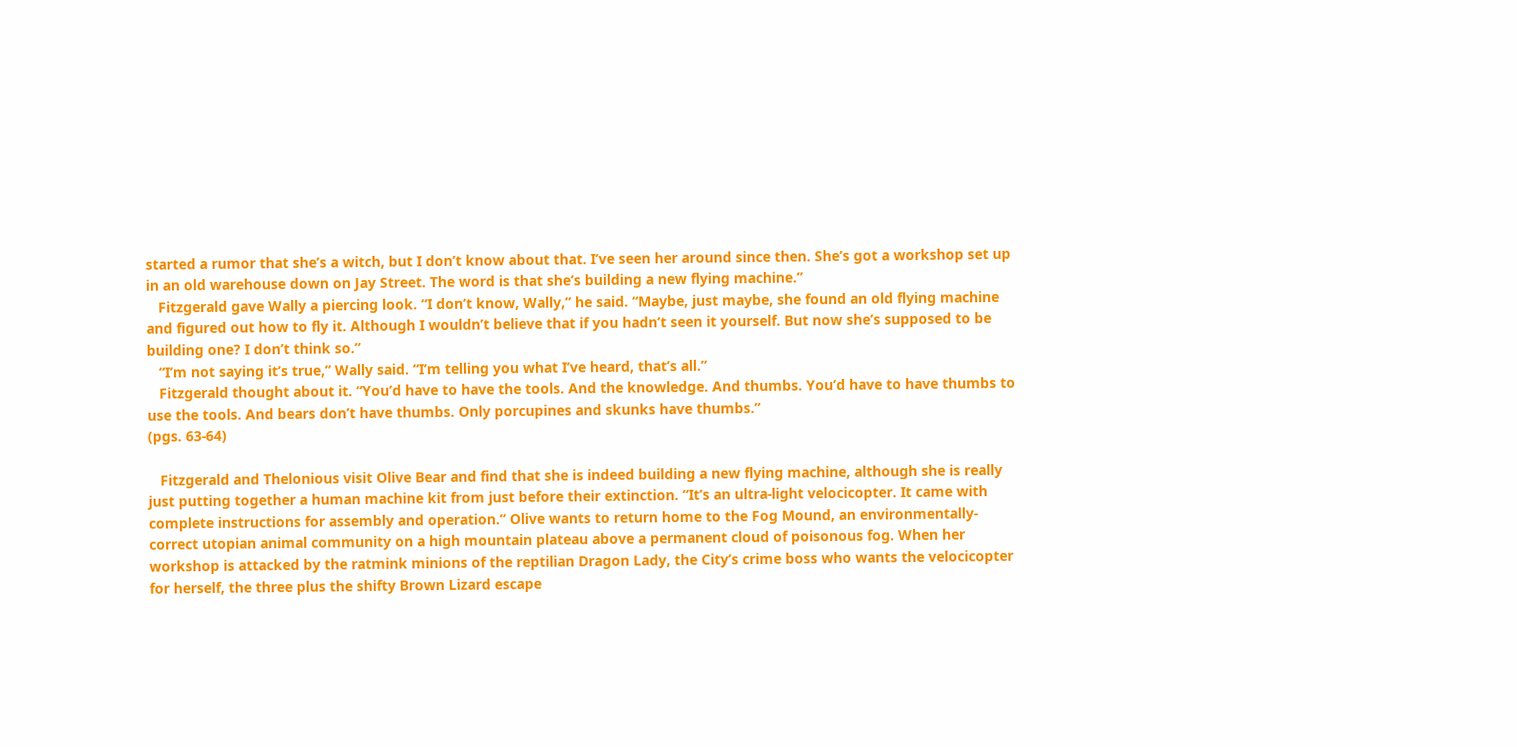started a rumor that she’s a witch, but I don’t know about that. I’ve seen her around since then. She’s got a workshop set up in an old warehouse down on Jay Street. The word is that she’s building a new flying machine.”
   Fitzgerald gave Wally a piercing look. “I don’t know, Wally,” he said. “Maybe, just maybe, she found an old flying machine and figured out how to fly it. Although I wouldn’t believe that if you hadn’t seen it yourself. But now she’s supposed to be building one? I don’t think so.”
   “I’m not saying it’s true,” Wally said. “I’m telling you what I’ve heard, that’s all.”
   Fitzgerald thought about it. “You’d have to have the tools. And the knowledge. And thumbs. You’d have to have thumbs to use the tools. And bears don’t have thumbs. Only porcupines and skunks have thumbs.”
(pgs. 63-64)

   Fitzgerald and Thelonious visit Olive Bear and find that she is indeed building a new flying machine, although she is really just putting together a human machine kit from just before their extinction. “It’s an ultra-light velocicopter. It came with complete instructions for assembly and operation.” Olive wants to return home to the Fog Mound, an environmentally-correct utopian animal community on a high mountain plateau above a permanent cloud of poisonous fog. When her workshop is attacked by the ratmink minions of the reptilian Dragon Lady, the City’s crime boss who wants the velocicopter for herself, the three plus the shifty Brown Lizard escape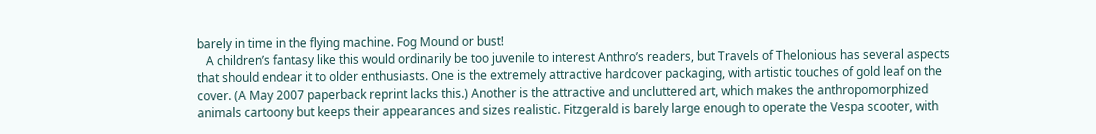barely in time in the flying machine. Fog Mound or bust!
   A children’s fantasy like this would ordinarily be too juvenile to interest Anthro’s readers, but Travels of Thelonious has several aspects that should endear it to older enthusiasts. One is the extremely attractive hardcover packaging, with artistic touches of gold leaf on the cover. (A May 2007 paperback reprint lacks this.) Another is the attractive and uncluttered art, which makes the anthropomorphized animals cartoony but keeps their appearances and sizes realistic. Fitzgerald is barely large enough to operate the Vespa scooter, with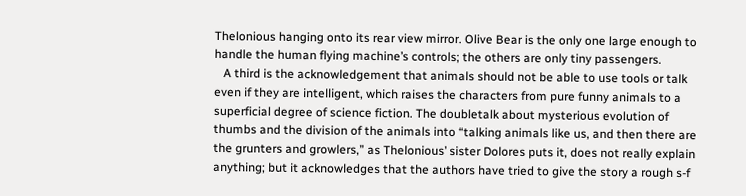Thelonious hanging onto its rear view mirror. Olive Bear is the only one large enough to handle the human flying machine’s controls; the others are only tiny passengers.
   A third is the acknowledgement that animals should not be able to use tools or talk even if they are intelligent, which raises the characters from pure funny animals to a superficial degree of science fiction. The doubletalk about mysterious evolution of thumbs and the division of the animals into “talking animals like us, and then there are the grunters and growlers,” as Thelonious’ sister Dolores puts it, does not really explain anything; but it acknowledges that the authors have tried to give the story a rough s-f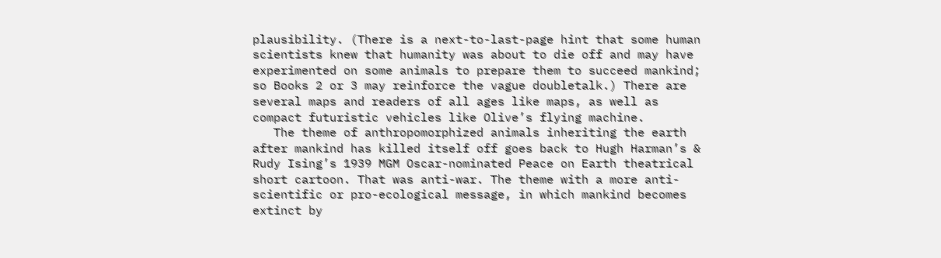plausibility. (There is a next-to-last-page hint that some human scientists knew that humanity was about to die off and may have experimented on some animals to prepare them to succeed mankind; so Books 2 or 3 may reinforce the vague doubletalk.) There are several maps and readers of all ages like maps, as well as compact futuristic vehicles like Olive’s flying machine.
   The theme of anthropomorphized animals inheriting the earth after mankind has killed itself off goes back to Hugh Harman’s & Rudy Ising’s 1939 MGM Oscar-nominated Peace on Earth theatrical short cartoon. That was anti-war. The theme with a more anti-scientific or pro-ecological message, in which mankind becomes extinct by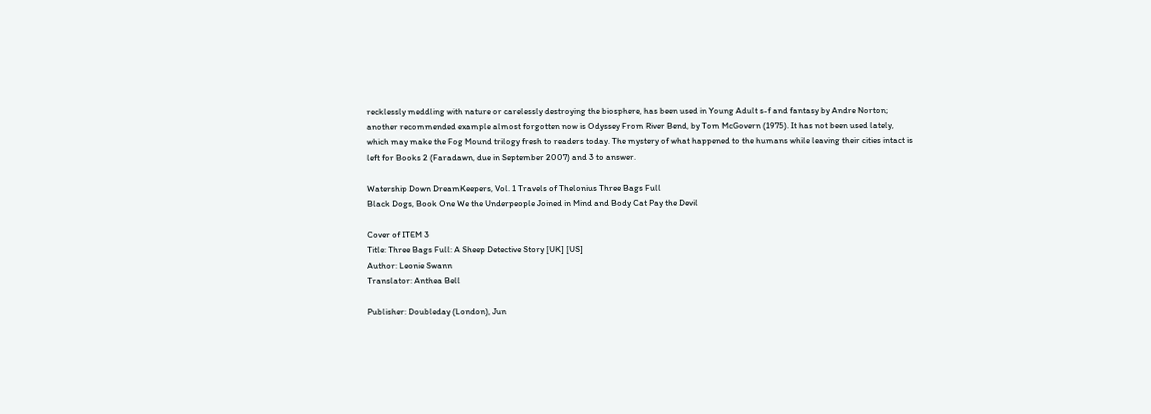recklessly meddling with nature or carelessly destroying the biosphere, has been used in Young Adult s-f and fantasy by Andre Norton; another recommended example almost forgotten now is Odyssey From River Bend, by Tom McGovern (1975). It has not been used lately, which may make the Fog Mound trilogy fresh to readers today. The mystery of what happened to the humans while leaving their cities intact is left for Books 2 (Faradawn, due in September 2007) and 3 to answer.

Watership Down DreamKeepers, Vol. 1 Travels of Thelonius Three Bags Full
Black Dogs, Book One We the Underpeople Joined in Mind and Body Cat Pay the Devil

Cover of ITEM 3
Title: Three Bags Full: A Sheep Detective Story [UK] [US]
Author: Leonie Swann
Translator: Anthea Bell

Publisher: Doubleday (London), Jun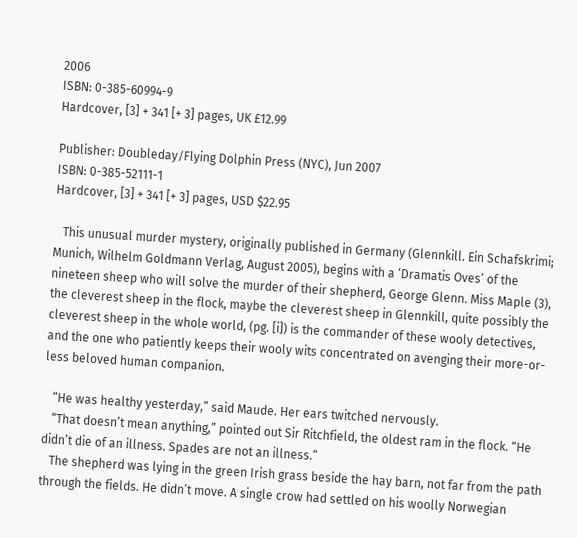2006
ISBN: 0-385-60994-9
Hardcover, [3] + 341 [+ 3] pages, UK £12.99

Publisher: Doubleday/Flying Dolphin Press (NYC), Jun 2007
ISBN: 0-385-52111-1
Hardcover, [3] + 341 [+ 3] pages, USD $22.95

   This unusual murder mystery, originally published in Germany (Glennkill. Ein Schafskrimi; Munich, Wilhelm Goldmann Verlag, August 2005), begins with a ‘Dramatis Oves’ of the nineteen sheep who will solve the murder of their shepherd, George Glenn. Miss Maple (3), the cleverest sheep in the flock, maybe the cleverest sheep in Glennkill, quite possibly the cleverest sheep in the whole world, (pg. [i]) is the commander of these wooly detectives, and the one who patiently keeps their wooly wits concentrated on avenging their more-or-less beloved human companion.

   “He was healthy yesterday,” said Maude. Her ears twitched nervously.
   “That doesn’t mean anything,” pointed out Sir Ritchfield, the oldest ram in the flock. “He didn’t die of an illness. Spades are not an illness.”
   The shepherd was lying in the green Irish grass beside the hay barn, not far from the path through the fields. He didn’t move. A single crow had settled on his woolly Norwegian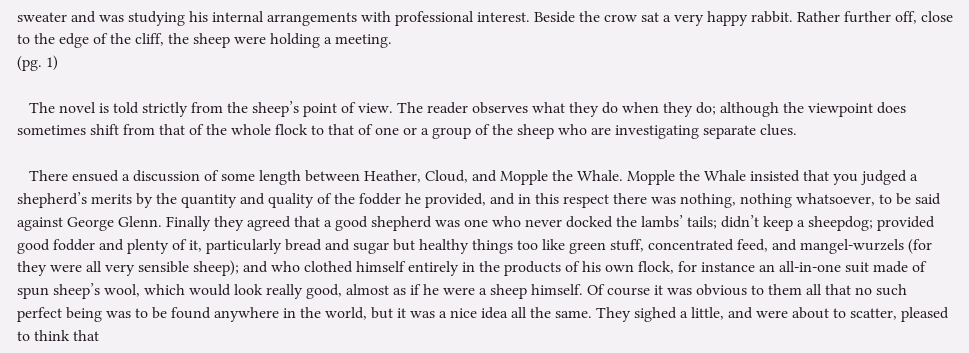sweater and was studying his internal arrangements with professional interest. Beside the crow sat a very happy rabbit. Rather further off, close to the edge of the cliff, the sheep were holding a meeting.
(pg. 1)

   The novel is told strictly from the sheep’s point of view. The reader observes what they do when they do; although the viewpoint does sometimes shift from that of the whole flock to that of one or a group of the sheep who are investigating separate clues.

   There ensued a discussion of some length between Heather, Cloud, and Mopple the Whale. Mopple the Whale insisted that you judged a shepherd’s merits by the quantity and quality of the fodder he provided, and in this respect there was nothing, nothing whatsoever, to be said against George Glenn. Finally they agreed that a good shepherd was one who never docked the lambs’ tails; didn’t keep a sheepdog; provided good fodder and plenty of it, particularly bread and sugar but healthy things too like green stuff, concentrated feed, and mangel-wurzels (for they were all very sensible sheep); and who clothed himself entirely in the products of his own flock, for instance an all-in-one suit made of spun sheep’s wool, which would look really good, almost as if he were a sheep himself. Of course it was obvious to them all that no such perfect being was to be found anywhere in the world, but it was a nice idea all the same. They sighed a little, and were about to scatter, pleased to think that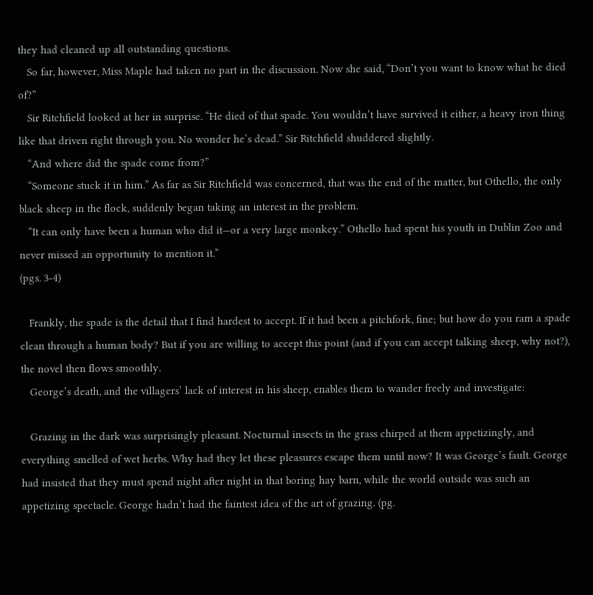they had cleaned up all outstanding questions.
   So far, however, Miss Maple had taken no part in the discussion. Now she said, “Don’t you want to know what he died of?”
   Sir Ritchfield looked at her in surprise. “He died of that spade. You wouldn’t have survived it either, a heavy iron thing like that driven right through you. No wonder he’s dead.” Sir Ritchfield shuddered slightly.
   “And where did the spade come from?”
   “Someone stuck it in him.” As far as Sir Ritchfield was concerned, that was the end of the matter, but Othello, the only black sheep in the flock, suddenly began taking an interest in the problem.
   “It can only have been a human who did it—or a very large monkey.” Othello had spent his youth in Dublin Zoo and never missed an opportunity to mention it.”
(pgs. 3-4)

   Frankly, the spade is the detail that I find hardest to accept. If it had been a pitchfork, fine; but how do you ram a spade clean through a human body? But if you are willing to accept this point (and if you can accept talking sheep, why not?), the novel then flows smoothly.
   George’s death, and the villagers’ lack of interest in his sheep, enables them to wander freely and investigate:

   Grazing in the dark was surprisingly pleasant. Nocturnal insects in the grass chirped at them appetizingly, and everything smelled of wet herbs. Why had they let these pleasures escape them until now? It was George’s fault. George had insisted that they must spend night after night in that boring hay barn, while the world outside was such an appetizing spectacle. George hadn’t had the faintest idea of the art of grazing. (pg.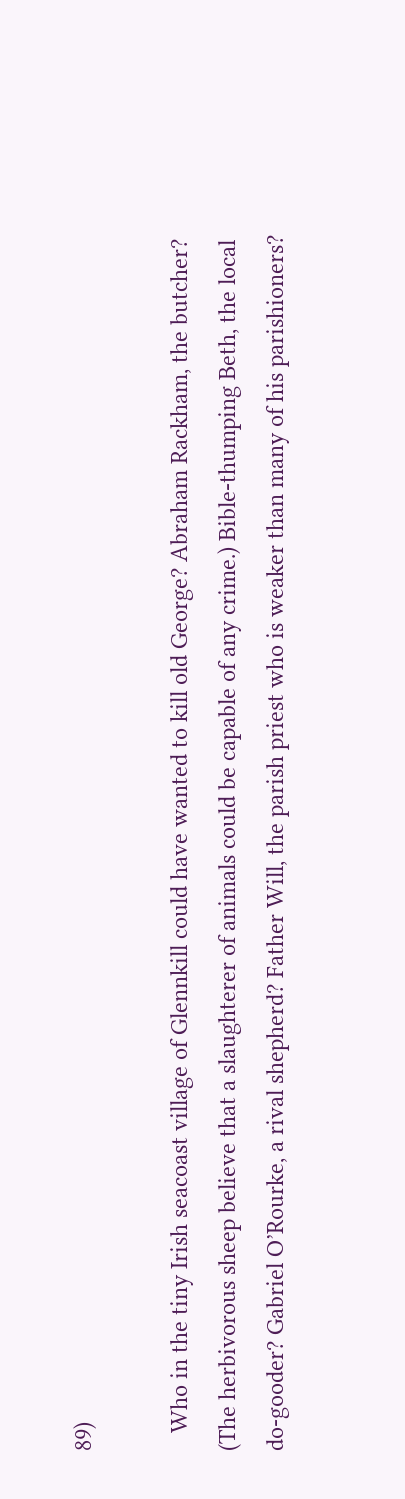89)

   Who in the tiny Irish seacoast village of Glennkill could have wanted to kill old George? Abraham Rackham, the butcher? (The herbivorous sheep believe that a slaughterer of animals could be capable of any crime.) Bible-thumping Beth, the local do-gooder? Gabriel O’Rourke, a rival shepherd? Father Will, the parish priest who is weaker than many of his parishioners?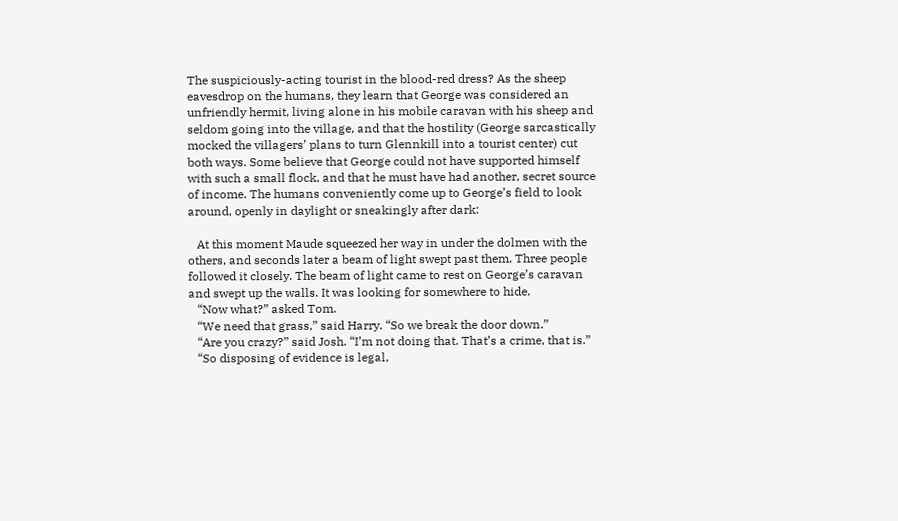The suspiciously-acting tourist in the blood-red dress? As the sheep eavesdrop on the humans, they learn that George was considered an unfriendly hermit, living alone in his mobile caravan with his sheep and seldom going into the village, and that the hostility (George sarcastically mocked the villagers’ plans to turn Glennkill into a tourist center) cut both ways. Some believe that George could not have supported himself with such a small flock, and that he must have had another, secret source of income. The humans conveniently come up to George’s field to look around, openly in daylight or sneakingly after dark:

   At this moment Maude squeezed her way in under the dolmen with the others, and seconds later a beam of light swept past them. Three people followed it closely. The beam of light came to rest on George’s caravan and swept up the walls. It was looking for somewhere to hide.
   “Now what?” asked Tom.
   “We need that grass,” said Harry. “So we break the door down.”
   “Are you crazy?” said Josh. “I’m not doing that. That’s a crime, that is.”
   “So disposing of evidence is legal,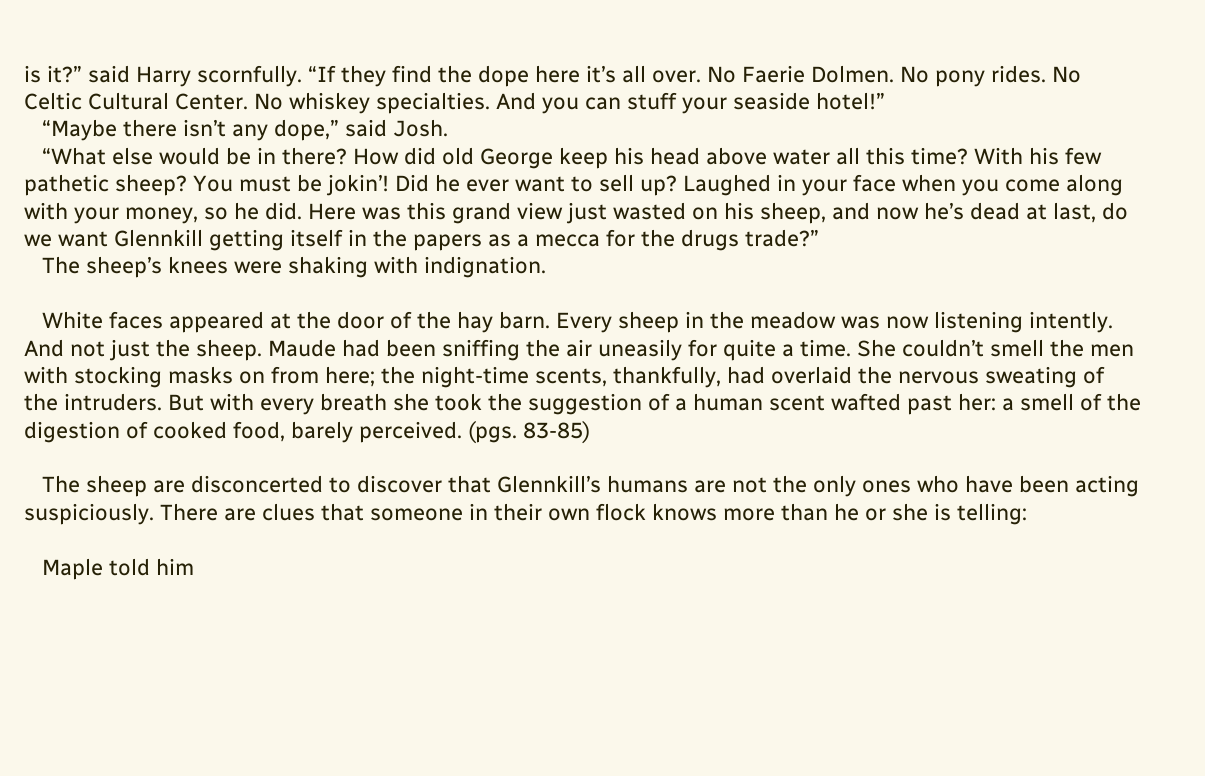is it?” said Harry scornfully. “If they find the dope here it’s all over. No Faerie Dolmen. No pony rides. No Celtic Cultural Center. No whiskey specialties. And you can stuff your seaside hotel!”
   “Maybe there isn’t any dope,” said Josh.
   “What else would be in there? How did old George keep his head above water all this time? With his few pathetic sheep? You must be jokin’! Did he ever want to sell up? Laughed in your face when you come along with your money, so he did. Here was this grand view just wasted on his sheep, and now he’s dead at last, do we want Glennkill getting itself in the papers as a mecca for the drugs trade?”
   The sheep’s knees were shaking with indignation.

   White faces appeared at the door of the hay barn. Every sheep in the meadow was now listening intently. And not just the sheep. Maude had been sniffing the air uneasily for quite a time. She couldn’t smell the men with stocking masks on from here; the night-time scents, thankfully, had overlaid the nervous sweating of the intruders. But with every breath she took the suggestion of a human scent wafted past her: a smell of the digestion of cooked food, barely perceived. (pgs. 83-85)

   The sheep are disconcerted to discover that Glennkill’s humans are not the only ones who have been acting suspiciously. There are clues that someone in their own flock knows more than he or she is telling:

   Maple told him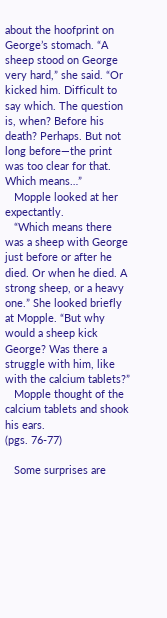about the hoofprint on George’s stomach. “A sheep stood on George very hard,” she said. “Or kicked him. Difficult to say which. The question is, when? Before his death? Perhaps. But not long before—the print was too clear for that. Which means…”
   Mopple looked at her expectantly.
   “Which means there was a sheep with George just before or after he died. Or when he died. A strong sheep, or a heavy one.” She looked briefly at Mopple. “But why would a sheep kick George? Was there a struggle with him, like with the calcium tablets?”
   Mopple thought of the calcium tablets and shook his ears.
(pgs. 76-77)

   Some surprises are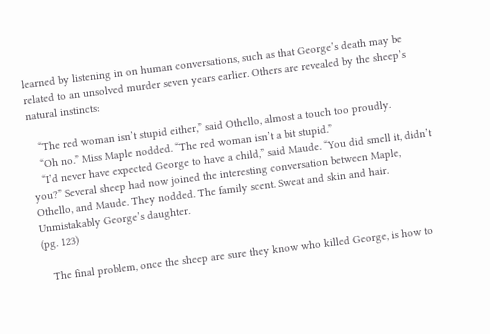learned by listening in on human conversations, such as that George’s death may be related to an unsolved murder seven years earlier. Others are revealed by the sheep’s natural instincts:

   “The red woman isn’t stupid either,” said Othello, almost a touch too proudly.
   “Oh no.” Miss Maple nodded. “The red woman isn’t a bit stupid.”
   “I’d never have expected George to have a child,” said Maude. “You did smell it, didn’t you?” Several sheep had now joined the interesting conversation between Maple, Othello, and Maude. They nodded. The family scent. Sweat and skin and hair. Unmistakably George’s daughter.
(pg. 123)

   The final problem, once the sheep are sure they know who killed George, is how to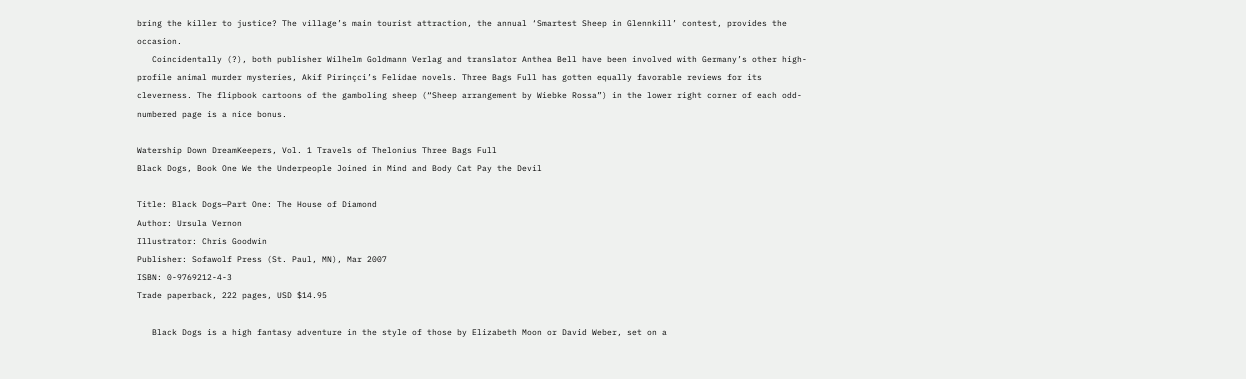bring the killer to justice? The village’s main tourist attraction, the annual ‘Smartest Sheep in Glennkill’ contest, provides the occasion.
   Coincidentally (?), both publisher Wilhelm Goldmann Verlag and translator Anthea Bell have been involved with Germany’s other high-profile animal murder mysteries, Akif Pirinçci’s Felidae novels. Three Bags Full has gotten equally favorable reviews for its cleverness. The flipbook cartoons of the gamboling sheep (“Sheep arrangement by Wiebke Rossa”) in the lower right corner of each odd-numbered page is a nice bonus.

Watership Down DreamKeepers, Vol. 1 Travels of Thelonius Three Bags Full
Black Dogs, Book One We the Underpeople Joined in Mind and Body Cat Pay the Devil

Title: Black Dogs—Part One: The House of Diamond
Author: Ursula Vernon
Illustrator: Chris Goodwin
Publisher: Sofawolf Press (St. Paul, MN), Mar 2007
ISBN: 0-9769212-4-3
Trade paperback, 222 pages, USD $14.95

   Black Dogs is a high fantasy adventure in the style of those by Elizabeth Moon or David Weber, set on a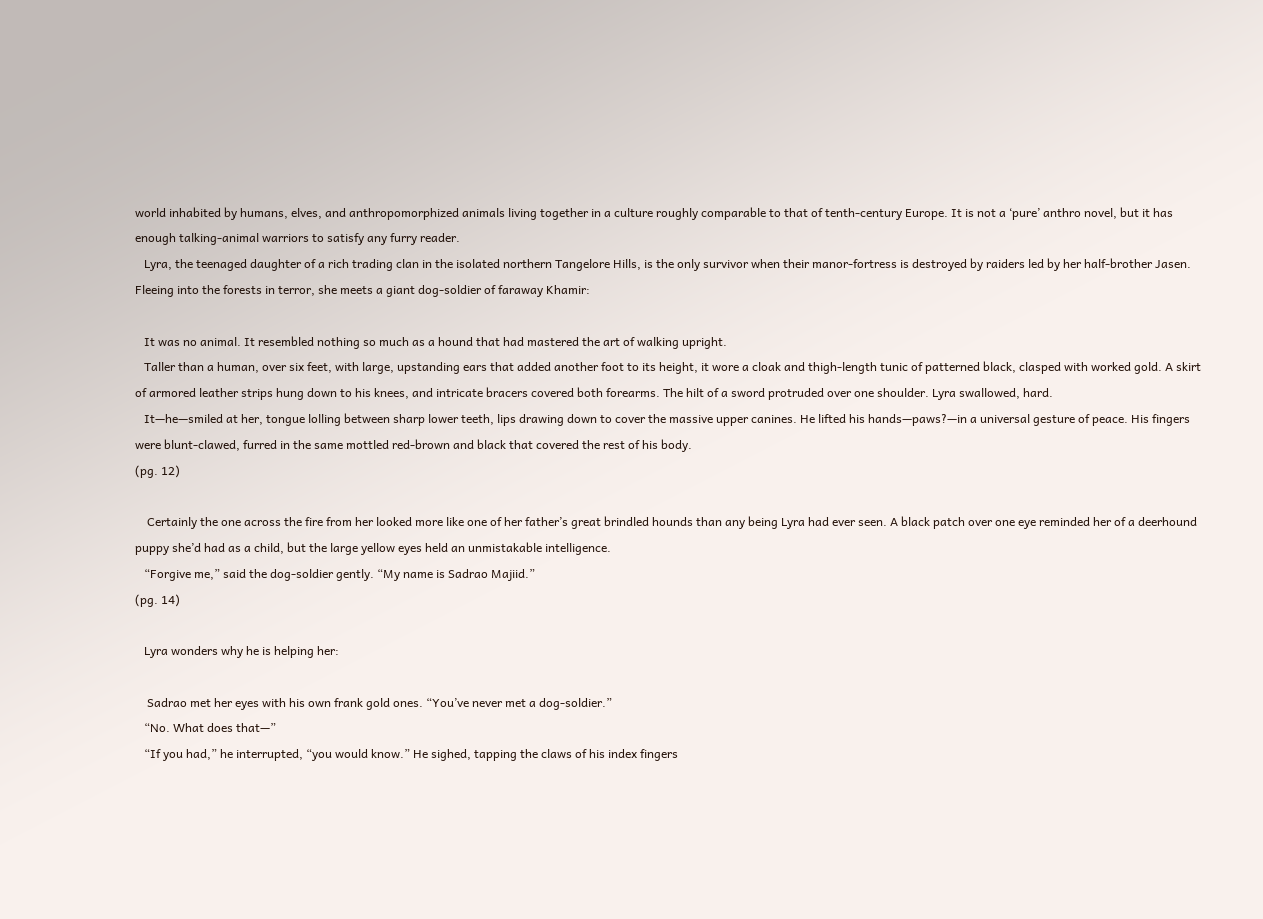world inhabited by humans, elves, and anthropomorphized animals living together in a culture roughly comparable to that of tenth-century Europe. It is not a ‘pure’ anthro novel, but it has enough talking-animal warriors to satisfy any furry reader.
   Lyra, the teenaged daughter of a rich trading clan in the isolated northern Tangelore Hills, is the only survivor when their manor-fortress is destroyed by raiders led by her half-brother Jasen. Fleeing into the forests in terror, she meets a giant dog-soldier of faraway Khamir:

   It was no animal. It resembled nothing so much as a hound that had mastered the art of walking upright.
   Taller than a human, over six feet, with large, upstanding ears that added another foot to its height, it wore a cloak and thigh-length tunic of patterned black, clasped with worked gold. A skirt of armored leather strips hung down to his knees, and intricate bracers covered both forearms. The hilt of a sword protruded over one shoulder. Lyra swallowed, hard.
   It—he—smiled at her, tongue lolling between sharp lower teeth, lips drawing down to cover the massive upper canines. He lifted his hands—paws?—in a universal gesture of peace. His fingers were blunt-clawed, furred in the same mottled red-brown and black that covered the rest of his body.
(pg. 12)

    Certainly the one across the fire from her looked more like one of her father’s great brindled hounds than any being Lyra had ever seen. A black patch over one eye reminded her of a deerhound puppy she’d had as a child, but the large yellow eyes held an unmistakable intelligence.
   “Forgive me,” said the dog-soldier gently. “My name is Sadrao Majiid.”
(pg. 14)

   Lyra wonders why he is helping her:

    Sadrao met her eyes with his own frank gold ones. “You’ve never met a dog-soldier.”
   “No. What does that—”
   “If you had,” he interrupted, “you would know.” He sighed, tapping the claws of his index fingers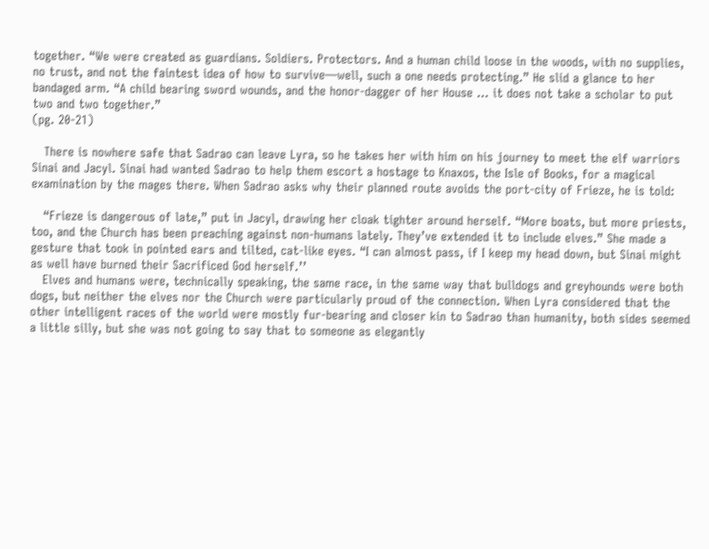together. “We were created as guardians. Soldiers. Protectors. And a human child loose in the woods, with no supplies, no trust, and not the faintest idea of how to survive—well, such a one needs protecting.” He slid a glance to her bandaged arm. “A child bearing sword wounds, and the honor-dagger of her House … it does not take a scholar to put two and two together.”
(pg. 20-21)

   There is nowhere safe that Sadrao can leave Lyra, so he takes her with him on his journey to meet the elf warriors Sinai and Jacyl. Sinai had wanted Sadrao to help them escort a hostage to Knaxos, the Isle of Books, for a magical examination by the mages there. When Sadrao asks why their planned route avoids the port-city of Frieze, he is told:

   “Frieze is dangerous of late,” put in Jacyl, drawing her cloak tighter around herself. “More boats, but more priests, too, and the Church has been preaching against non-humans lately. They’ve extended it to include elves.” She made a gesture that took in pointed ears and tilted, cat-like eyes. “I can almost pass, if I keep my head down, but Sinai might as well have burned their Sacrificed God herself.’’
   Elves and humans were, technically speaking, the same race, in the same way that bulldogs and greyhounds were both dogs, but neither the elves nor the Church were particularly proud of the connection. When Lyra considered that the other intelligent races of the world were mostly fur-bearing and closer kin to Sadrao than humanity, both sides seemed a little silly, but she was not going to say that to someone as elegantly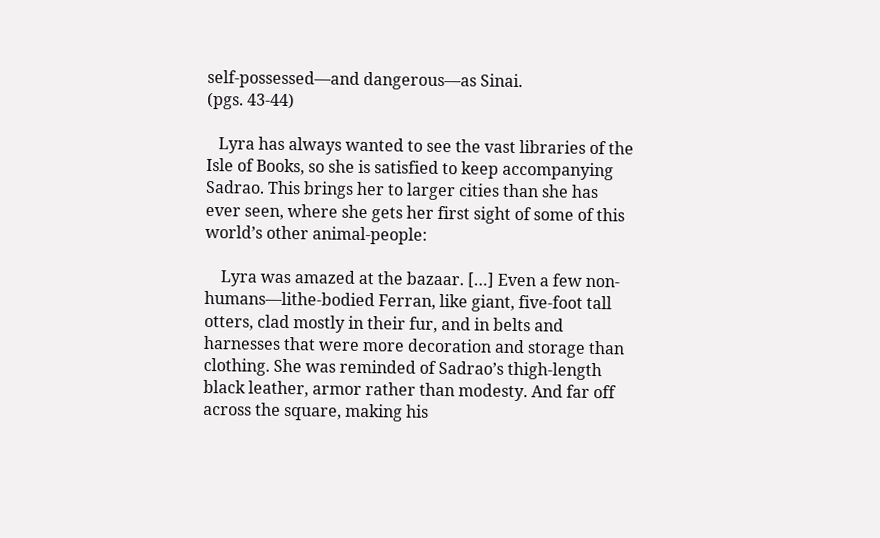self-possessed—and dangerous—as Sinai.
(pgs. 43-44)

   Lyra has always wanted to see the vast libraries of the Isle of Books, so she is satisfied to keep accompanying Sadrao. This brings her to larger cities than she has ever seen, where she gets her first sight of some of this world’s other animal-people:

    Lyra was amazed at the bazaar. […] Even a few non-humans—lithe-bodied Ferran, like giant, five-foot tall otters, clad mostly in their fur, and in belts and harnesses that were more decoration and storage than clothing. She was reminded of Sadrao’s thigh-length black leather, armor rather than modesty. And far off across the square, making his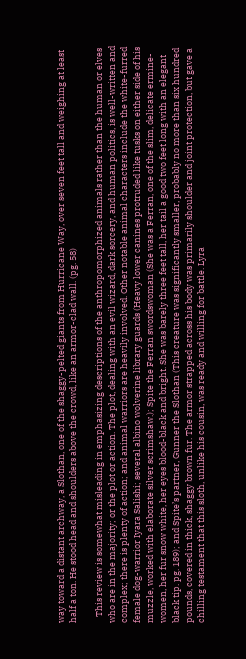way toward a distant archway, a Slothan, one of the shaggy-pelted giants from Hurricane Way, over seven feet tall and weighing at least half a ton. He stood head and shoulders above the crowd, like an armor-clad wall. (pg. 58)

   This review is somewhat misleading in emphasizing descriptions of the anthropomorphized animals rather than the human or elves who are in the majority; or the plot or action. The plot, dealing with an evil wizard, dark sorcery, and human politics, is well-written and complex; there is plenty of action; and animal warriors are heavily involved. Other notable animal characters include the white-furred female dog-warrior Iyara Salishi; several albino wolverine library guards (Heavy lower canines protruded like tusks on either side of his muzzle, worked with elaborate silver scrimshaw.); Spite the Ferran swordswoman (She was a Ferran, one of the slim, delicate ermine-women, her fur snow white, her eyes blood-black and bright. She was barely three feet tall, her tail a good two feet long with an elegant black tip. pg. 189); and Spite’s partner, Gunner the Slothan (This creature was significantly smaller, probably no more than six hundred pounds, covered in thick, shaggy brown fur. The armor strapped across his body was primarily shoulder and joint protection, but gave a chilling testament that this sloth, unlike his cousin, was ready and willing for battle. Lyra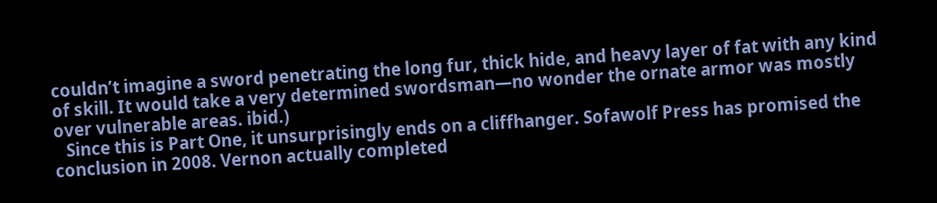couldn’t imagine a sword penetrating the long fur, thick hide, and heavy layer of fat with any kind of skill. It would take a very determined swordsman—no wonder the ornate armor was mostly over vulnerable areas. ibid.)
   Since this is Part One, it unsurprisingly ends on a cliffhanger. Sofawolf Press has promised the conclusion in 2008. Vernon actually completed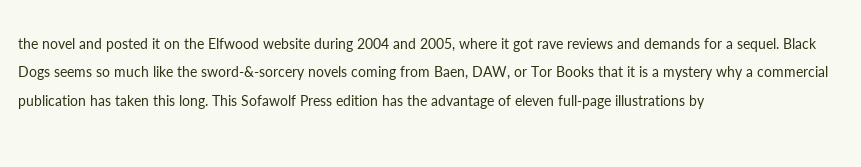the novel and posted it on the Elfwood website during 2004 and 2005, where it got rave reviews and demands for a sequel. Black Dogs seems so much like the sword-&-sorcery novels coming from Baen, DAW, or Tor Books that it is a mystery why a commercial publication has taken this long. This Sofawolf Press edition has the advantage of eleven full-page illustrations by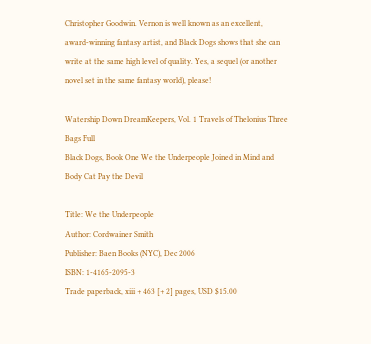Christopher Goodwin. Vernon is well known as an excellent, award-winning fantasy artist, and Black Dogs shows that she can write at the same high level of quality. Yes, a sequel (or another novel set in the same fantasy world), please!

Watership Down DreamKeepers, Vol. 1 Travels of Thelonius Three Bags Full
Black Dogs, Book One We the Underpeople Joined in Mind and Body Cat Pay the Devil

Title: We the Underpeople
Author: Cordwainer Smith
Publisher: Baen Books (NYC), Dec 2006
ISBN: 1-4165-2095-3
Trade paperback, xiii + 463 [+ 2] pages, USD $15.00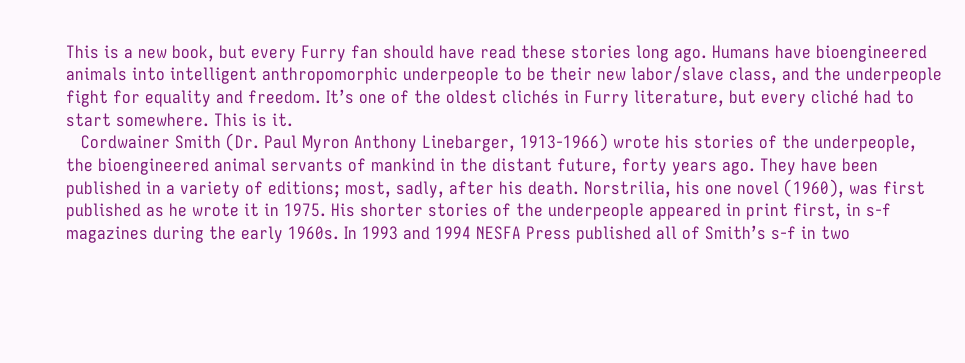This is a new book, but every Furry fan should have read these stories long ago. Humans have bioengineered animals into intelligent anthropomorphic underpeople to be their new labor/slave class, and the underpeople fight for equality and freedom. It’s one of the oldest clichés in Furry literature, but every cliché had to start somewhere. This is it.
   Cordwainer Smith (Dr. Paul Myron Anthony Linebarger, 1913-1966) wrote his stories of the underpeople, the bioengineered animal servants of mankind in the distant future, forty years ago. They have been published in a variety of editions; most, sadly, after his death. Norstrilia, his one novel (1960), was first published as he wrote it in 1975. His shorter stories of the underpeople appeared in print first, in s-f magazines during the early 1960s. In 1993 and 1994 NESFA Press published all of Smith’s s-f in two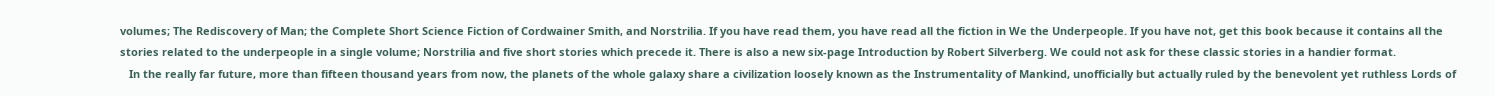volumes; The Rediscovery of Man; the Complete Short Science Fiction of Cordwainer Smith, and Norstrilia. If you have read them, you have read all the fiction in We the Underpeople. If you have not, get this book because it contains all the stories related to the underpeople in a single volume; Norstrilia and five short stories which precede it. There is also a new six-page Introduction by Robert Silverberg. We could not ask for these classic stories in a handier format.
   In the really far future, more than fifteen thousand years from now, the planets of the whole galaxy share a civilization loosely known as the Instrumentality of Mankind, unofficially but actually ruled by the benevolent yet ruthless Lords of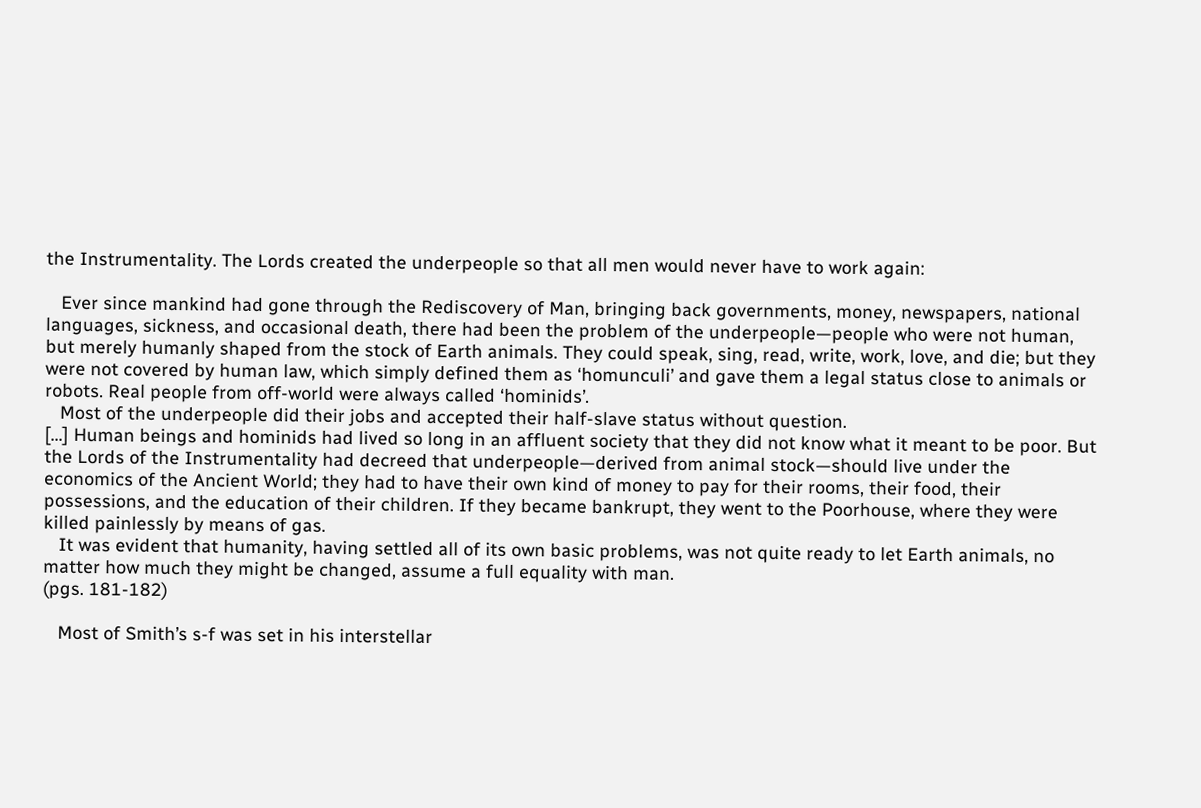the Instrumentality. The Lords created the underpeople so that all men would never have to work again:

   Ever since mankind had gone through the Rediscovery of Man, bringing back governments, money, newspapers, national languages, sickness, and occasional death, there had been the problem of the underpeople—people who were not human, but merely humanly shaped from the stock of Earth animals. They could speak, sing, read, write, work, love, and die; but they were not covered by human law, which simply defined them as ‘homunculi’ and gave them a legal status close to animals or robots. Real people from off-world were always called ‘hominids’.
   Most of the underpeople did their jobs and accepted their half-slave status without question.
[…] Human beings and hominids had lived so long in an affluent society that they did not know what it meant to be poor. But the Lords of the Instrumentality had decreed that underpeople—derived from animal stock—should live under the economics of the Ancient World; they had to have their own kind of money to pay for their rooms, their food, their possessions, and the education of their children. If they became bankrupt, they went to the Poorhouse, where they were killed painlessly by means of gas.
   It was evident that humanity, having settled all of its own basic problems, was not quite ready to let Earth animals, no matter how much they might be changed, assume a full equality with man.
(pgs. 181-182)

   Most of Smith’s s-f was set in his interstellar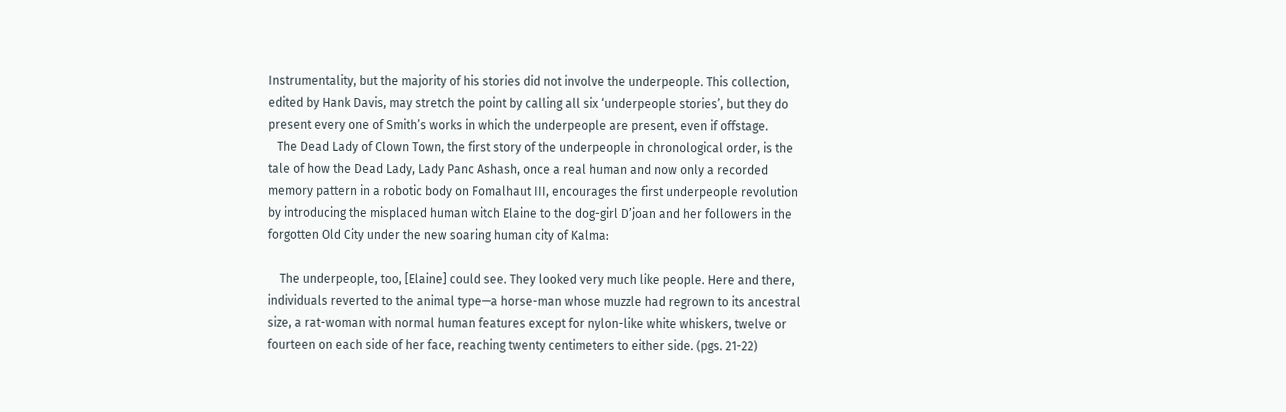Instrumentality, but the majority of his stories did not involve the underpeople. This collection, edited by Hank Davis, may stretch the point by calling all six ‘underpeople stories’, but they do present every one of Smith’s works in which the underpeople are present, even if offstage.
   The Dead Lady of Clown Town, the first story of the underpeople in chronological order, is the tale of how the Dead Lady, Lady Panc Ashash, once a real human and now only a recorded memory pattern in a robotic body on Fomalhaut III, encourages the first underpeople revolution by introducing the misplaced human witch Elaine to the dog-girl D’joan and her followers in the forgotten Old City under the new soaring human city of Kalma:

    The underpeople, too, [Elaine] could see. They looked very much like people. Here and there, individuals reverted to the animal type—a horse-man whose muzzle had regrown to its ancestral size, a rat-woman with normal human features except for nylon-like white whiskers, twelve or fourteen on each side of her face, reaching twenty centimeters to either side. (pgs. 21-22)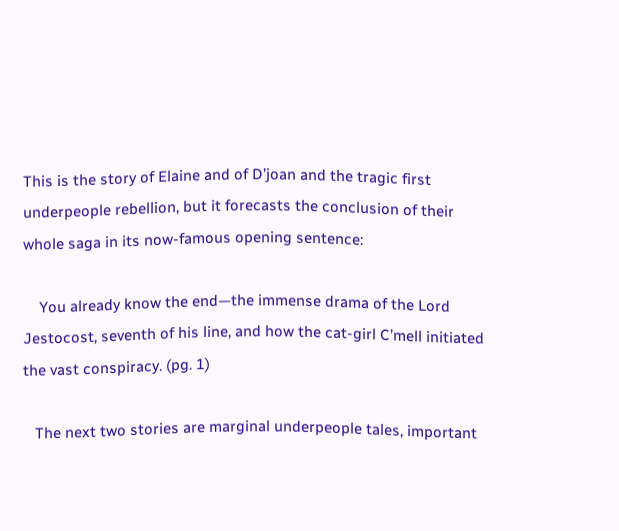This is the story of Elaine and of D’joan and the tragic first underpeople rebellion, but it forecasts the conclusion of their whole saga in its now-famous opening sentence:

    You already know the end—the immense drama of the Lord Jestocost, seventh of his line, and how the cat-girl C’mell initiated the vast conspiracy. (pg. 1)

   The next two stories are marginal underpeople tales, important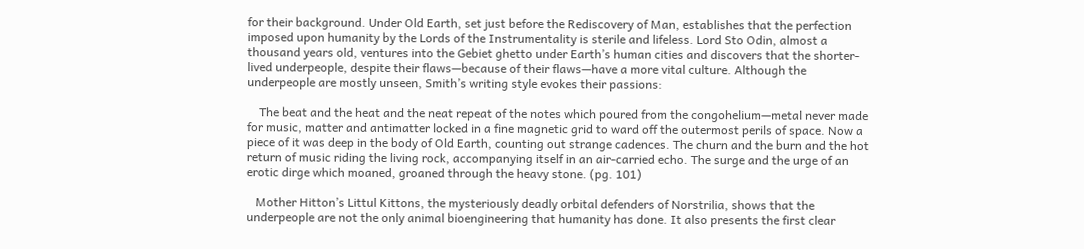for their background. Under Old Earth, set just before the Rediscovery of Man, establishes that the perfection imposed upon humanity by the Lords of the Instrumentality is sterile and lifeless. Lord Sto Odin, almost a thousand years old, ventures into the Gebiet ghetto under Earth’s human cities and discovers that the shorter-lived underpeople, despite their flaws—because of their flaws—have a more vital culture. Although the underpeople are mostly unseen, Smith’s writing style evokes their passions:

    The beat and the heat and the neat repeat of the notes which poured from the congohelium—metal never made for music, matter and antimatter locked in a fine magnetic grid to ward off the outermost perils of space. Now a piece of it was deep in the body of Old Earth, counting out strange cadences. The churn and the burn and the hot return of music riding the living rock, accompanying itself in an air-carried echo. The surge and the urge of an erotic dirge which moaned, groaned through the heavy stone. (pg. 101)

   Mother Hitton’s Littul Kittons, the mysteriously deadly orbital defenders of Norstrilia, shows that the underpeople are not the only animal bioengineering that humanity has done. It also presents the first clear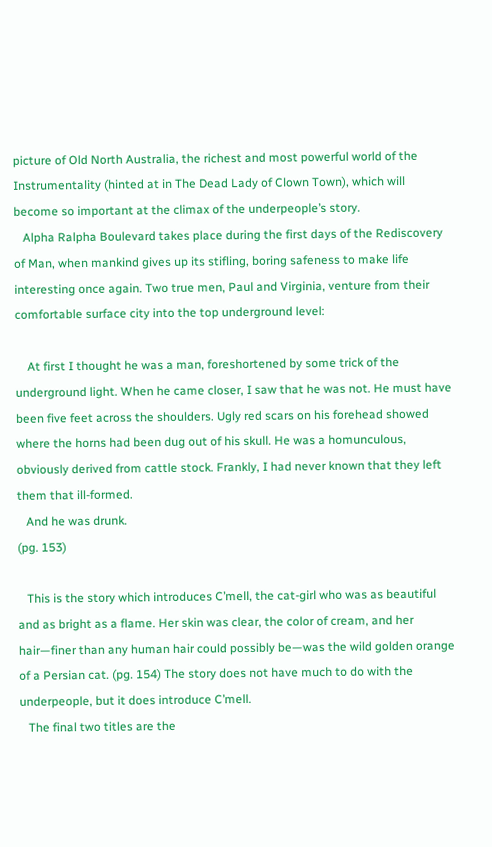picture of Old North Australia, the richest and most powerful world of the Instrumentality (hinted at in The Dead Lady of Clown Town), which will become so important at the climax of the underpeople’s story.
   Alpha Ralpha Boulevard takes place during the first days of the Rediscovery of Man, when mankind gives up its stifling, boring safeness to make life interesting once again. Two true men, Paul and Virginia, venture from their comfortable surface city into the top underground level:

    At first I thought he was a man, foreshortened by some trick of the underground light. When he came closer, I saw that he was not. He must have been five feet across the shoulders. Ugly red scars on his forehead showed where the horns had been dug out of his skull. He was a homunculous, obviously derived from cattle stock. Frankly, I had never known that they left them that ill-formed.
   And he was drunk.
(pg. 153)

   This is the story which introduces C’mell, the cat-girl who was as beautiful and as bright as a flame. Her skin was clear, the color of cream, and her hair—finer than any human hair could possibly be—was the wild golden orange of a Persian cat. (pg. 154) The story does not have much to do with the underpeople, but it does introduce C’mell.
   The final two titles are the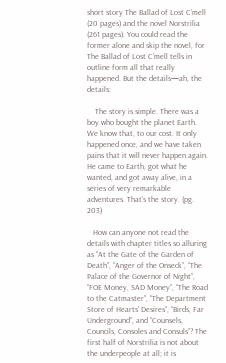short story The Ballad of Lost C’mell (20 pages) and the novel Norstrilia (261 pages). You could read the former alone and skip the novel, for The Ballad of Lost C’mell tells in outline form all that really happened. But the details—ah, the details:

    The story is simple. There was a boy who bought the planet Earth. We know that, to our cost. It only happened once, and we have taken pains that it will never happen again. He came to Earth, got what he wanted, and got away alive, in a series of very remarkable adventures. That’s the story. (pg. 203)

   How can anyone not read the details with chapter titles so alluring as “At the Gate of the Garden of Death”, “Anger of the Onseck”, “The Palace of the Governor of Night”, “FOE Money, SAD Money”, “The Road to the Catmaster”, “The Department Store of Hearts’ Desires”, “Birds, Far Underground”, and “Counsels, Councils, Consoles and Consuls”? The first half of Norstrilia is not about the underpeople at all; it is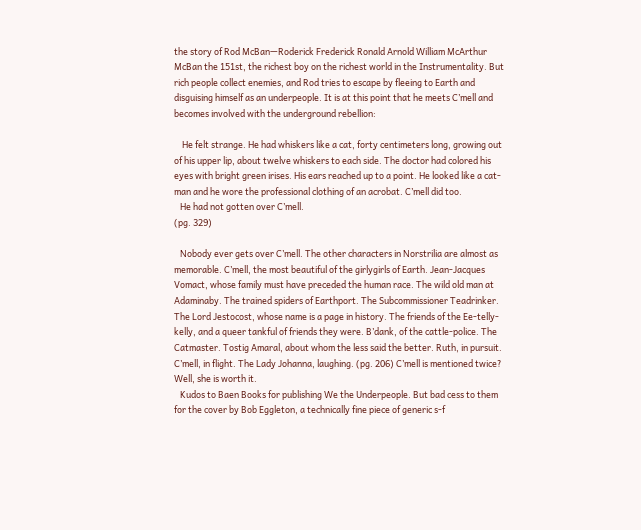the story of Rod McBan—Roderick Frederick Ronald Arnold William McArthur McBan the 151st, the richest boy on the richest world in the Instrumentality. But rich people collect enemies, and Rod tries to escape by fleeing to Earth and disguising himself as an underpeople. It is at this point that he meets C’mell and becomes involved with the underground rebellion:

    He felt strange. He had whiskers like a cat, forty centimeters long, growing out of his upper lip, about twelve whiskers to each side. The doctor had colored his eyes with bright green irises. His ears reached up to a point. He looked like a cat-man and he wore the professional clothing of an acrobat. C’mell did too.
   He had not gotten over C’mell.
(pg. 329)

   Nobody ever gets over C’mell. The other characters in Norstrilia are almost as memorable. C’mell, the most beautiful of the girlygirls of Earth. Jean-Jacques Vomact, whose family must have preceded the human race. The wild old man at Adaminaby. The trained spiders of Earthport. The Subcommissioner Teadrinker. The Lord Jestocost, whose name is a page in history. The friends of the Ee-telly-kelly, and a queer tankful of friends they were. B’dank, of the cattle-police. The Catmaster. Tostig Amaral, about whom the less said the better. Ruth, in pursuit. C’mell, in flight. The Lady Johanna, laughing. (pg. 206) C’mell is mentioned twice? Well, she is worth it.
   Kudos to Baen Books for publishing We the Underpeople. But bad cess to them for the cover by Bob Eggleton, a technically fine piece of generic s-f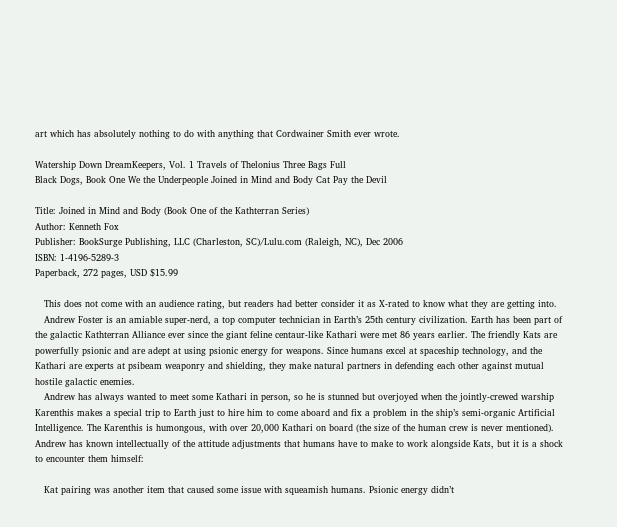art which has absolutely nothing to do with anything that Cordwainer Smith ever wrote.

Watership Down DreamKeepers, Vol. 1 Travels of Thelonius Three Bags Full
Black Dogs, Book One We the Underpeople Joined in Mind and Body Cat Pay the Devil

Title: Joined in Mind and Body (Book One of the Kathterran Series)
Author: Kenneth Fox
Publisher: BookSurge Publishing, LLC (Charleston, SC)/Lulu.com (Raleigh, NC), Dec 2006
ISBN: 1-4196-5289-3
Paperback, 272 pages, USD $15.99

   This does not come with an audience rating, but readers had better consider it as X-rated to know what they are getting into.
   Andrew Foster is an amiable super-nerd, a top computer technician in Earth’s 25th century civilization. Earth has been part of the galactic Kathterran Alliance ever since the giant feline centaur-like Kathari were met 86 years earlier. The friendly Kats are powerfully psionic and are adept at using psionic energy for weapons. Since humans excel at spaceship technology, and the Kathari are experts at psibeam weaponry and shielding, they make natural partners in defending each other against mutual hostile galactic enemies.
   Andrew has always wanted to meet some Kathari in person, so he is stunned but overjoyed when the jointly-crewed warship Karenthis makes a special trip to Earth just to hire him to come aboard and fix a problem in the ship’s semi-organic Artificial Intelligence. The Karenthis is humongous, with over 20,000 Kathari on board (the size of the human crew is never mentioned). Andrew has known intellectually of the attitude adjustments that humans have to make to work alongside Kats, but it is a shock to encounter them himself:

   Kat pairing was another item that caused some issue with squeamish humans. Psionic energy didn’t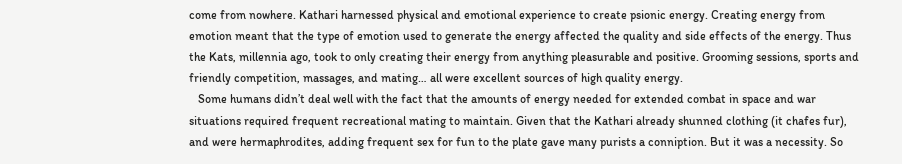come from nowhere. Kathari harnessed physical and emotional experience to create psionic energy. Creating energy from emotion meant that the type of emotion used to generate the energy affected the quality and side effects of the energy. Thus the Kats, millennia ago, took to only creating their energy from anything pleasurable and positive. Grooming sessions, sports and friendly competition, massages, and mating… all were excellent sources of high quality energy.
   Some humans didn’t deal well with the fact that the amounts of energy needed for extended combat in space and war situations required frequent recreational mating to maintain. Given that the Kathari already shunned clothing (it chafes fur), and were hermaphrodites, adding frequent sex for fun to the plate gave many purists a conniption. But it was a necessity. So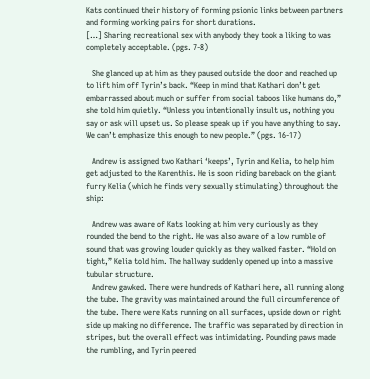Kats continued their history of forming psionic links between partners and forming working pairs for short durations.
[…] Sharing recreational sex with anybody they took a liking to was completely acceptable. (pgs. 7-8)

   She glanced up at him as they paused outside the door and reached up to lift him off Tyrin’s back. “Keep in mind that Kathari don’t get embarrassed about much or suffer from social taboos like humans do,” she told him quietly. “Unless you intentionally insult us, nothing you say or ask will upset us. So please speak up if you have anything to say. We can’t emphasize this enough to new people.” (pgs. 16-17)

   Andrew is assigned two Kathari ‘keeps’, Tyrin and Kelia, to help him get adjusted to the Karenthis. He is soon riding bareback on the giant furry Kelia (which he finds very sexually stimulating) throughout the ship:

   Andrew was aware of Kats looking at him very curiously as they rounded the bend to the right. He was also aware of a low rumble of sound that was growing louder quickly as they walked faster. “Hold on tight,” Kelia told him. The hallway suddenly opened up into a massive tubular structure.
   Andrew gawked. There were hundreds of Kathari here, all running along the tube. The gravity was maintained around the full circumference of the tube. There were Kats running on all surfaces, upside down or right side up making no difference. The traffic was separated by direction in stripes, but the overall effect was intimidating. Pounding paws made the rumbling, and Tyrin peered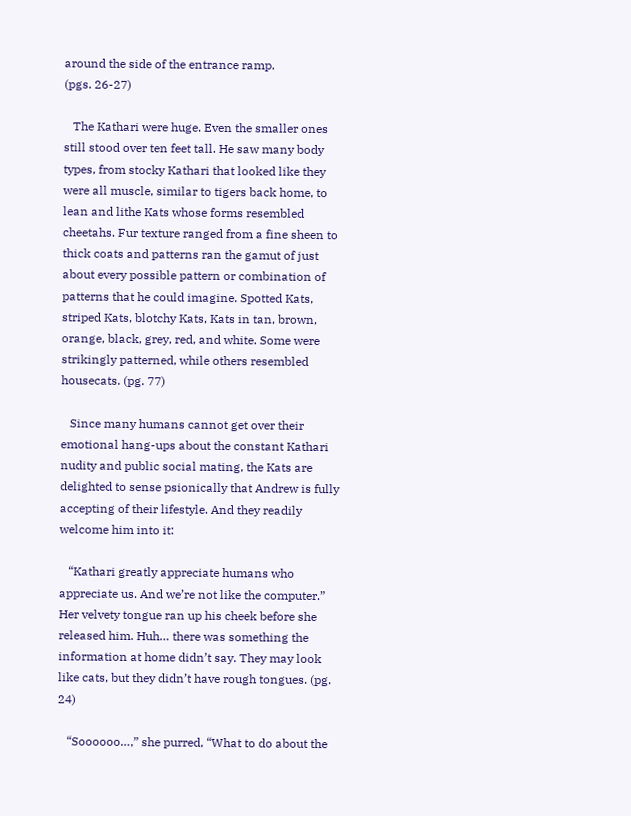around the side of the entrance ramp.
(pgs. 26-27)

   The Kathari were huge. Even the smaller ones still stood over ten feet tall. He saw many body types, from stocky Kathari that looked like they were all muscle, similar to tigers back home, to lean and lithe Kats whose forms resembled cheetahs. Fur texture ranged from a fine sheen to thick coats and patterns ran the gamut of just about every possible pattern or combination of patterns that he could imagine. Spotted Kats, striped Kats, blotchy Kats, Kats in tan, brown, orange, black, grey, red, and white. Some were strikingly patterned, while others resembled housecats. (pg. 77)

   Since many humans cannot get over their emotional hang-ups about the constant Kathari nudity and public social mating, the Kats are delighted to sense psionically that Andrew is fully accepting of their lifestyle. And they readily welcome him into it:

   “Kathari greatly appreciate humans who appreciate us. And we’re not like the computer.” Her velvety tongue ran up his cheek before she released him. Huh… there was something the information at home didn’t say. They may look like cats, but they didn’t have rough tongues. (pg. 24)

   “Soooooo…,” she purred, “What to do about the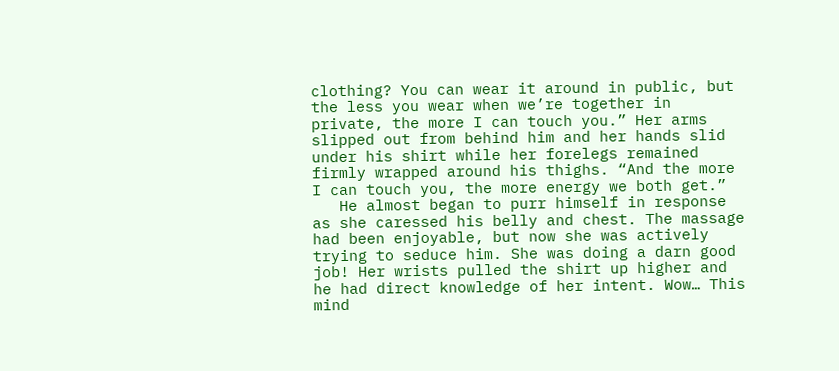clothing? You can wear it around in public, but the less you wear when we’re together in private, the more I can touch you.” Her arms slipped out from behind him and her hands slid under his shirt while her forelegs remained firmly wrapped around his thighs. “And the more I can touch you, the more energy we both get.”
   He almost began to purr himself in response as she caressed his belly and chest. The massage had been enjoyable, but now she was actively trying to seduce him. She was doing a darn good job! Her wrists pulled the shirt up higher and he had direct knowledge of her intent. Wow… This mind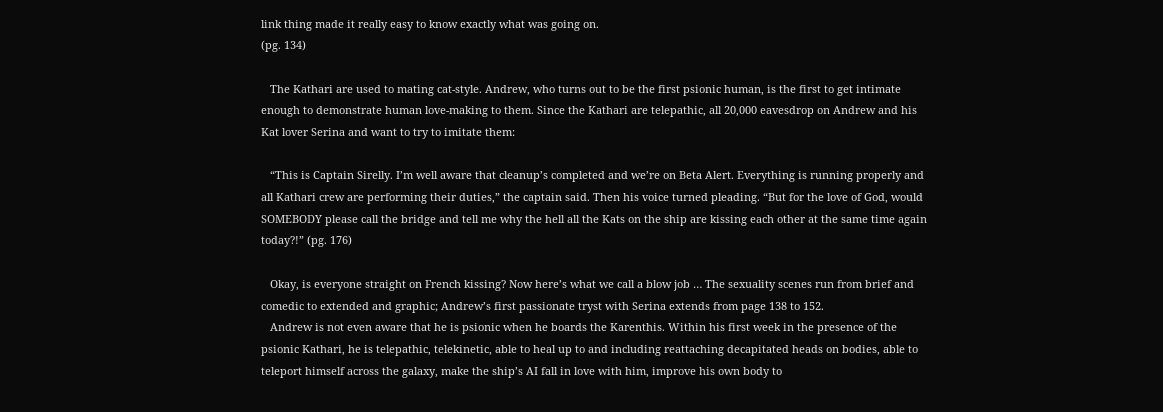link thing made it really easy to know exactly what was going on.
(pg. 134)

   The Kathari are used to mating cat-style. Andrew, who turns out to be the first psionic human, is the first to get intimate enough to demonstrate human love-making to them. Since the Kathari are telepathic, all 20,000 eavesdrop on Andrew and his Kat lover Serina and want to try to imitate them:

   “This is Captain Sirelly. I’m well aware that cleanup’s completed and we’re on Beta Alert. Everything is running properly and all Kathari crew are performing their duties,” the captain said. Then his voice turned pleading. “But for the love of God, would SOMEBODY please call the bridge and tell me why the hell all the Kats on the ship are kissing each other at the same time again today?!” (pg. 176)

   Okay, is everyone straight on French kissing? Now here’s what we call a blow job … The sexuality scenes run from brief and comedic to extended and graphic; Andrew’s first passionate tryst with Serina extends from page 138 to 152.
   Andrew is not even aware that he is psionic when he boards the Karenthis. Within his first week in the presence of the psionic Kathari, he is telepathic, telekinetic, able to heal up to and including reattaching decapitated heads on bodies, able to teleport himself across the galaxy, make the ship’s AI fall in love with him, improve his own body to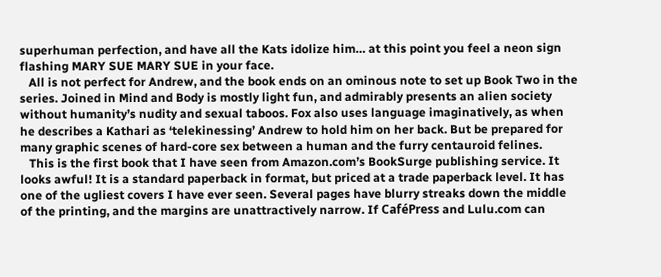superhuman perfection, and have all the Kats idolize him… at this point you feel a neon sign flashing MARY SUE MARY SUE in your face.
   All is not perfect for Andrew, and the book ends on an ominous note to set up Book Two in the series. Joined in Mind and Body is mostly light fun, and admirably presents an alien society without humanity’s nudity and sexual taboos. Fox also uses language imaginatively, as when he describes a Kathari as ‘telekinessing’ Andrew to hold him on her back. But be prepared for many graphic scenes of hard-core sex between a human and the furry centauroid felines.
   This is the first book that I have seen from Amazon.com’s BookSurge publishing service. It looks awful! It is a standard paperback in format, but priced at a trade paperback level. It has one of the ugliest covers I have ever seen. Several pages have blurry streaks down the middle of the printing, and the margins are unattractively narrow. If CaféPress and Lulu.com can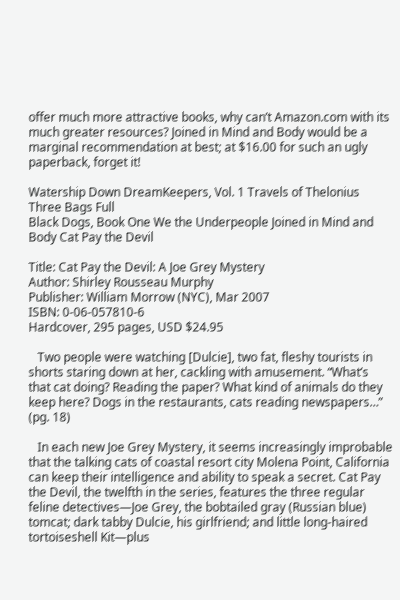offer much more attractive books, why can’t Amazon.com with its much greater resources? Joined in Mind and Body would be a marginal recommendation at best; at $16.00 for such an ugly paperback, forget it!

Watership Down DreamKeepers, Vol. 1 Travels of Thelonius Three Bags Full
Black Dogs, Book One We the Underpeople Joined in Mind and Body Cat Pay the Devil

Title: Cat Pay the Devil: A Joe Grey Mystery
Author: Shirley Rousseau Murphy
Publisher: William Morrow (NYC), Mar 2007
ISBN: 0-06-057810-6
Hardcover, 295 pages, USD $24.95

   Two people were watching [Dulcie], two fat, fleshy tourists in shorts staring down at her, cackling with amusement. “What’s that cat doing? Reading the paper? What kind of animals do they keep here? Dogs in the restaurants, cats reading newspapers…” (pg. 18)

   In each new Joe Grey Mystery, it seems increasingly improbable that the talking cats of coastal resort city Molena Point, California can keep their intelligence and ability to speak a secret. Cat Pay the Devil, the twelfth in the series, features the three regular feline detectives—Joe Grey, the bobtailed gray (Russian blue) tomcat; dark tabby Dulcie, his girlfriend; and little long-haired tortoiseshell Kit—plus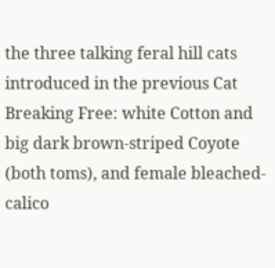the three talking feral hill cats introduced in the previous Cat Breaking Free: white Cotton and big dark brown-striped Coyote (both toms), and female bleached-calico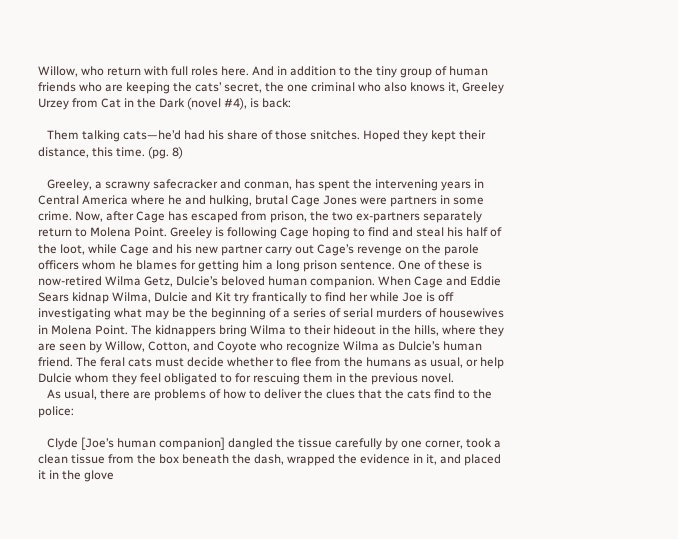Willow, who return with full roles here. And in addition to the tiny group of human friends who are keeping the cats’ secret, the one criminal who also knows it, Greeley Urzey from Cat in the Dark (novel #4), is back:

   Them talking cats—he’d had his share of those snitches. Hoped they kept their distance, this time. (pg. 8)

   Greeley, a scrawny safecracker and conman, has spent the intervening years in Central America where he and hulking, brutal Cage Jones were partners in some crime. Now, after Cage has escaped from prison, the two ex-partners separately return to Molena Point. Greeley is following Cage hoping to find and steal his half of the loot, while Cage and his new partner carry out Cage’s revenge on the parole officers whom he blames for getting him a long prison sentence. One of these is now-retired Wilma Getz, Dulcie’s beloved human companion. When Cage and Eddie Sears kidnap Wilma, Dulcie and Kit try frantically to find her while Joe is off investigating what may be the beginning of a series of serial murders of housewives in Molena Point. The kidnappers bring Wilma to their hideout in the hills, where they are seen by Willow, Cotton, and Coyote who recognize Wilma as Dulcie’s human friend. The feral cats must decide whether to flee from the humans as usual, or help Dulcie whom they feel obligated to for rescuing them in the previous novel.
   As usual, there are problems of how to deliver the clues that the cats find to the police:

   Clyde [Joe’s human companion] dangled the tissue carefully by one corner, took a clean tissue from the box beneath the dash, wrapped the evidence in it, and placed it in the glove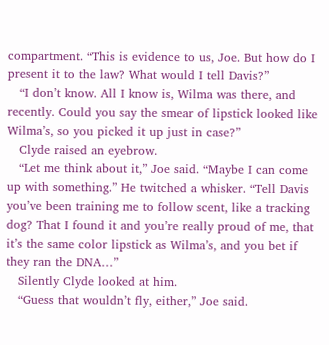compartment. “This is evidence to us, Joe. But how do I present it to the law? What would I tell Davis?”
   “I don’t know. All I know is, Wilma was there, and recently. Could you say the smear of lipstick looked like Wilma’s, so you picked it up just in case?”
   Clyde raised an eyebrow.
   “Let me think about it,” Joe said. “Maybe I can come up with something.” He twitched a whisker. “Tell Davis you’ve been training me to follow scent, like a tracking dog? That I found it and you’re really proud of me, that it’s the same color lipstick as Wilma’s, and you bet if they ran the DNA…”
   Silently Clyde looked at him.
   “Guess that wouldn’t fly, either,” Joe said.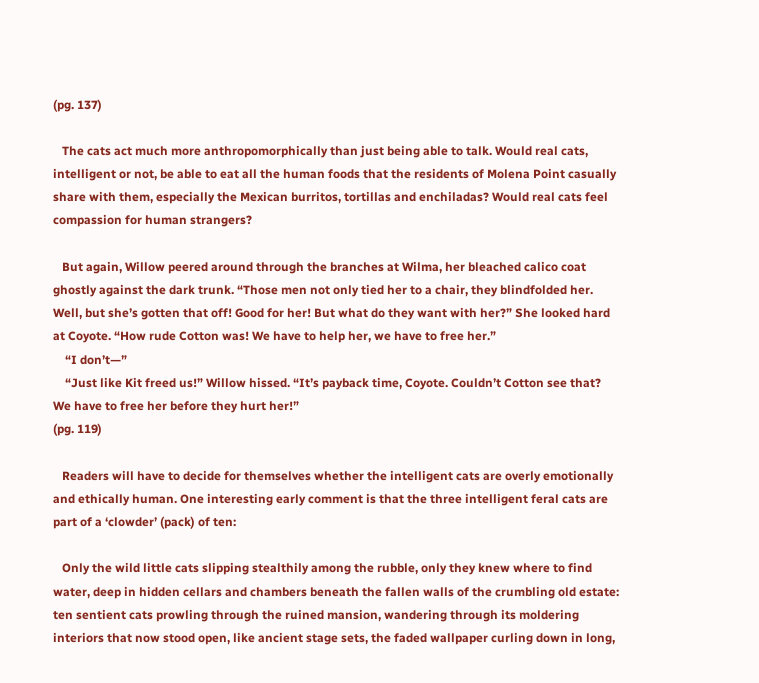(pg. 137)

   The cats act much more anthropomorphically than just being able to talk. Would real cats, intelligent or not, be able to eat all the human foods that the residents of Molena Point casually share with them, especially the Mexican burritos, tortillas and enchiladas? Would real cats feel compassion for human strangers?

   But again, Willow peered around through the branches at Wilma, her bleached calico coat ghostly against the dark trunk. “Those men not only tied her to a chair, they blindfolded her. Well, but she’s gotten that off! Good for her! But what do they want with her?” She looked hard at Coyote. “How rude Cotton was! We have to help her, we have to free her.”
    “I don’t—”
    “Just like Kit freed us!” Willow hissed. “It’s payback time, Coyote. Couldn’t Cotton see that? We have to free her before they hurt her!”
(pg. 119)

   Readers will have to decide for themselves whether the intelligent cats are overly emotionally and ethically human. One interesting early comment is that the three intelligent feral cats are part of a ‘clowder’ (pack) of ten:

   Only the wild little cats slipping stealthily among the rubble, only they knew where to find water, deep in hidden cellars and chambers beneath the fallen walls of the crumbling old estate: ten sentient cats prowling through the ruined mansion, wandering through its moldering interiors that now stood open, like ancient stage sets, the faded wallpaper curling down in long,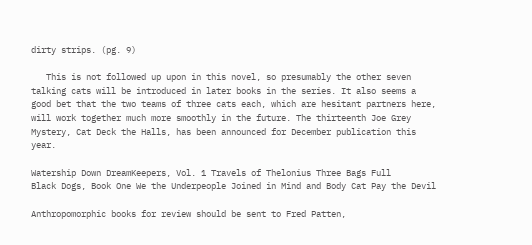dirty strips. (pg. 9)

   This is not followed up upon in this novel, so presumably the other seven talking cats will be introduced in later books in the series. It also seems a good bet that the two teams of three cats each, which are hesitant partners here, will work together much more smoothly in the future. The thirteenth Joe Grey Mystery, Cat Deck the Halls, has been announced for December publication this year.

Watership Down DreamKeepers, Vol. 1 Travels of Thelonius Three Bags Full
Black Dogs, Book One We the Underpeople Joined in Mind and Body Cat Pay the Devil

Anthropomorphic books for review should be sent to Fred Patten,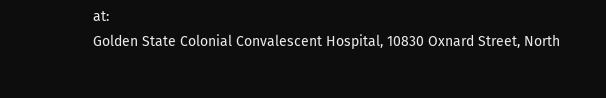at:
Golden State Colonial Convalescent Hospital, 10830 Oxnard Street, North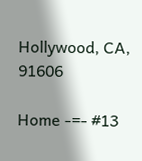Hollywood, CA, 91606

Home -=- #13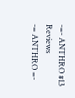-=- ANTHRO #13 Reviews
-= ANTHRO =-